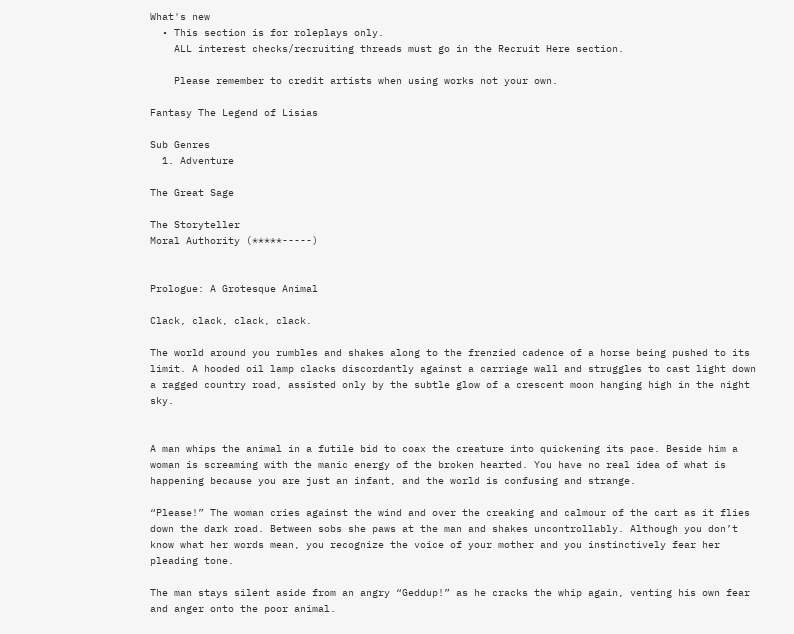What's new
  • This section is for roleplays only.
    ALL interest checks/recruiting threads must go in the Recruit Here section.

    Please remember to credit artists when using works not your own.

Fantasy The Legend of Lisias

Sub Genres
  1. Adventure

The Great Sage

The Storyteller
Moral Authority (*****-----)


Prologue: A Grotesque Animal

Clack, clack, clack, clack.

The world around you rumbles and shakes along to the frenzied cadence of a horse being pushed to its limit. A hooded oil lamp clacks discordantly against a carriage wall and struggles to cast light down a ragged country road, assisted only by the subtle glow of a crescent moon hanging high in the night sky.


A man whips the animal in a futile bid to coax the creature into quickening its pace. Beside him a woman is screaming with the manic energy of the broken hearted. You have no real idea of what is happening because you are just an infant, and the world is confusing and strange.

“Please!” The woman cries against the wind and over the creaking and calmour of the cart as it flies down the dark road. Between sobs she paws at the man and shakes uncontrollably. Although you don’t know what her words mean, you recognize the voice of your mother and you instinctively fear her pleading tone.

The man stays silent aside from an angry “Geddup!” as he cracks the whip again, venting his own fear and anger onto the poor animal.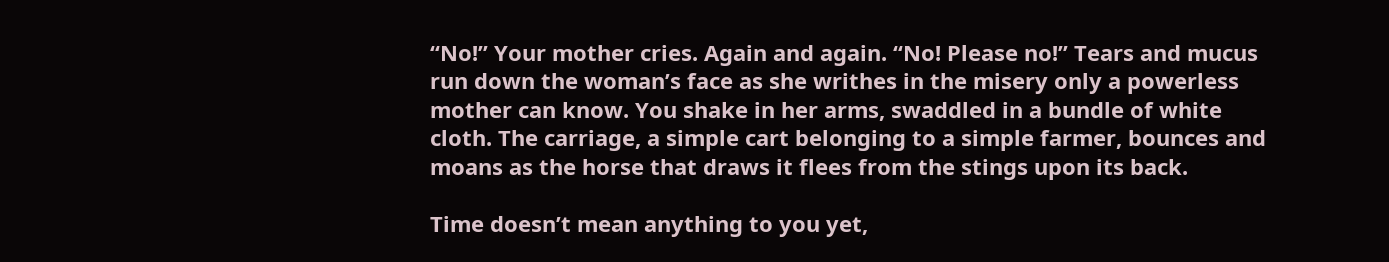“No!” Your mother cries. Again and again. “No! Please no!” Tears and mucus run down the woman’s face as she writhes in the misery only a powerless mother can know. You shake in her arms, swaddled in a bundle of white cloth. The carriage, a simple cart belonging to a simple farmer, bounces and moans as the horse that draws it flees from the stings upon its back.

Time doesn’t mean anything to you yet,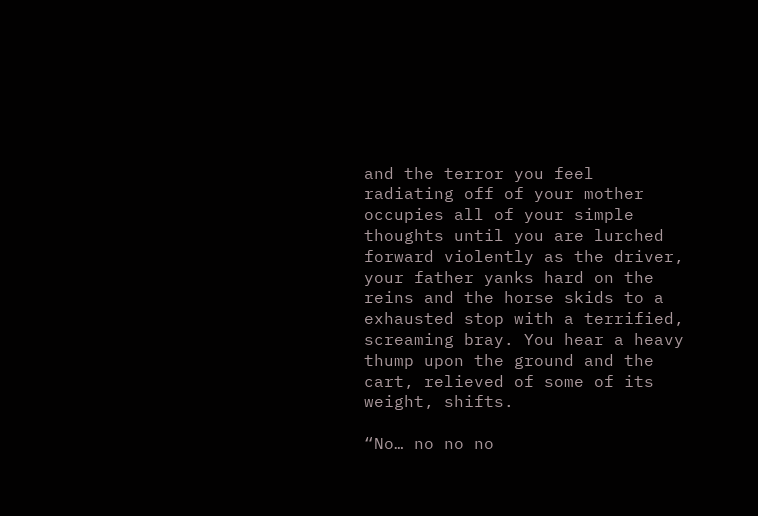and the terror you feel radiating off of your mother occupies all of your simple thoughts until you are lurched forward violently as the driver, your father yanks hard on the reins and the horse skids to a exhausted stop with a terrified, screaming bray. You hear a heavy thump upon the ground and the cart, relieved of some of its weight, shifts.

“No… no no no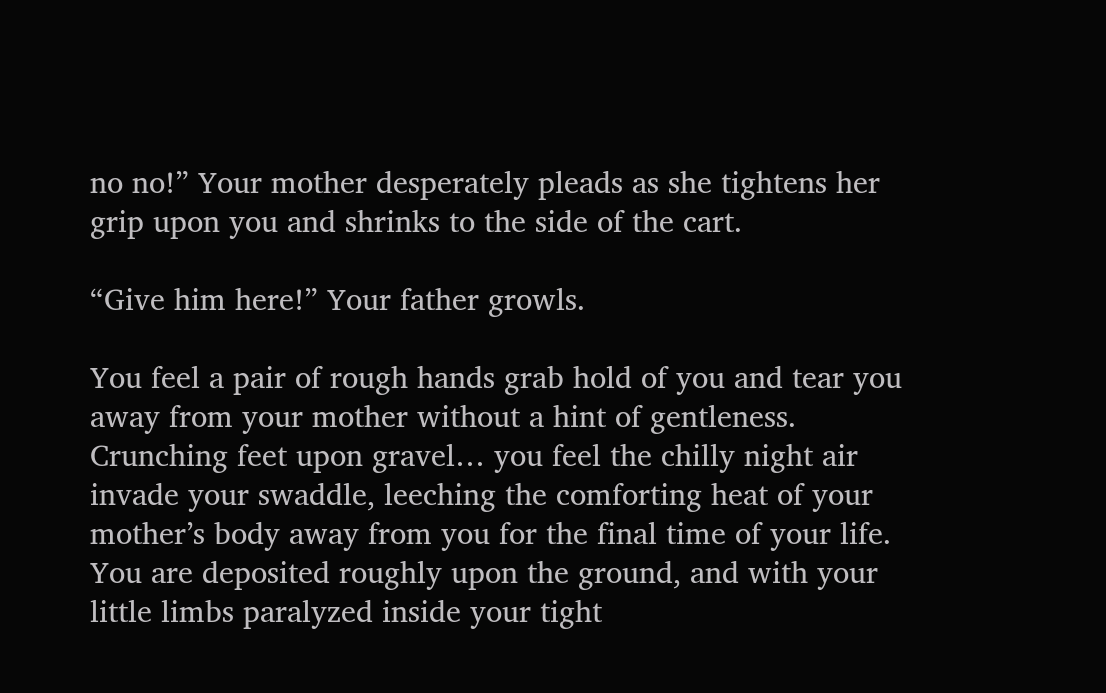no no!” Your mother desperately pleads as she tightens her grip upon you and shrinks to the side of the cart.

“Give him here!” Your father growls.

You feel a pair of rough hands grab hold of you and tear you away from your mother without a hint of gentleness. Crunching feet upon gravel… you feel the chilly night air invade your swaddle, leeching the comforting heat of your mother’s body away from you for the final time of your life. You are deposited roughly upon the ground, and with your little limbs paralyzed inside your tight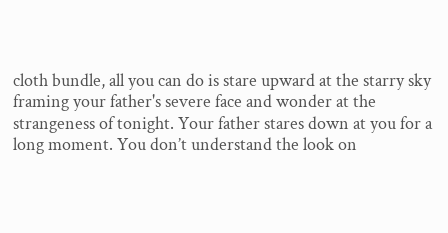cloth bundle, all you can do is stare upward at the starry sky framing your father's severe face and wonder at the strangeness of tonight. Your father stares down at you for a long moment. You don’t understand the look on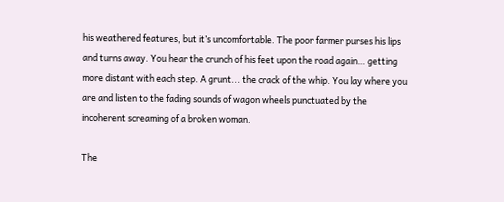his weathered features, but it’s uncomfortable. The poor farmer purses his lips and turns away. You hear the crunch of his feet upon the road again… getting more distant with each step. A grunt... the crack of the whip. You lay where you are and listen to the fading sounds of wagon wheels punctuated by the incoherent screaming of a broken woman.

The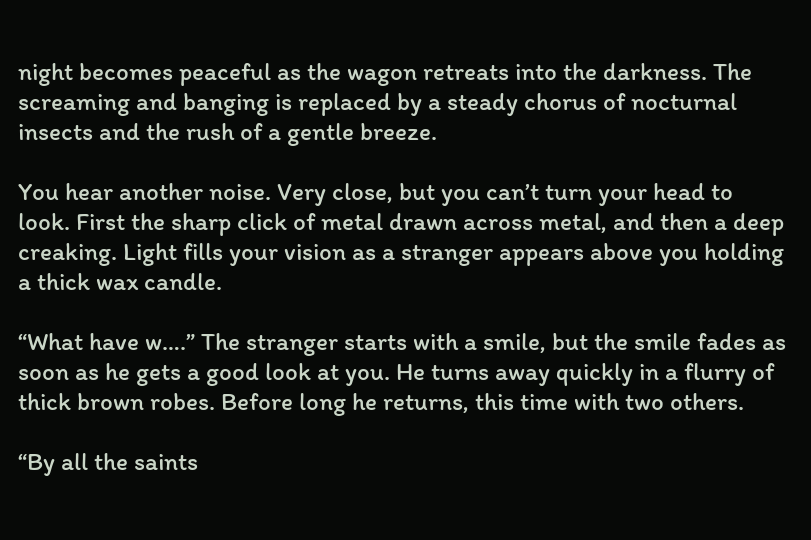night becomes peaceful as the wagon retreats into the darkness. The screaming and banging is replaced by a steady chorus of nocturnal insects and the rush of a gentle breeze.

You hear another noise. Very close, but you can’t turn your head to look. First the sharp click of metal drawn across metal, and then a deep creaking. Light fills your vision as a stranger appears above you holding a thick wax candle.

“What have w….” The stranger starts with a smile, but the smile fades as soon as he gets a good look at you. He turns away quickly in a flurry of thick brown robes. Before long he returns, this time with two others.

“By all the saints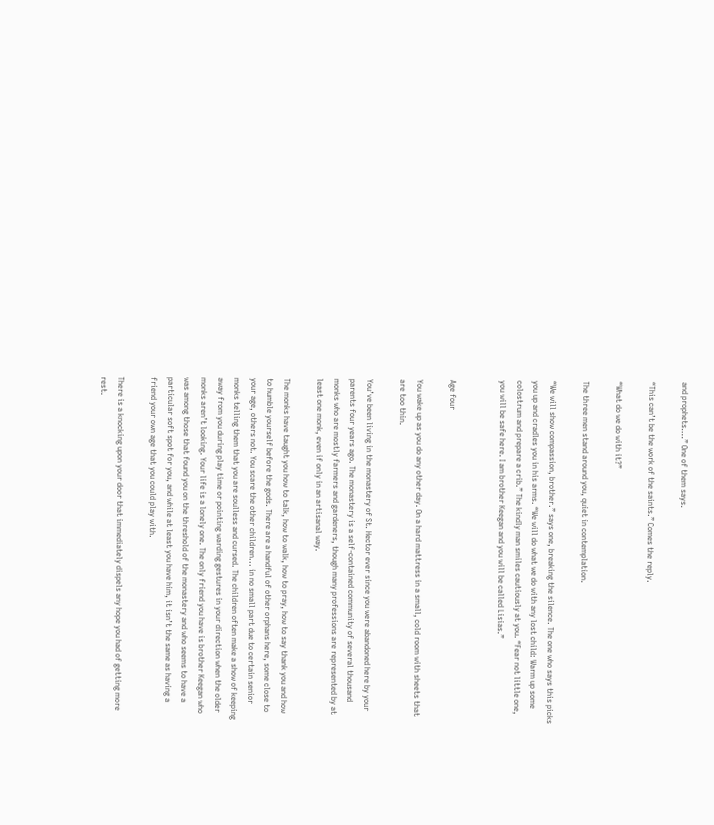and prophets….” One of them says.

“This can’t be the work of the saints.” Comes the reply.

“What do we do with it?”

The three men stand around you, quiet in contemplation.

“We will show compassion, brother.” says one, breaking the silence. The one who says this picks you up and cradles you in his arms. “We will do what we do with any lost child: Warm up some colostrum and prepare a crib.” The kindly man smiles cautiously at you. “Fear not little one, you will be safe here. I am brother Keegan and you will be called Lisias.”


Age four

You wake up as you do any other day. On a hard mattress in a small, cold room with sheets that are too thin.

You’ve been living in the monastery of St. Hector ever since you were abandoned here by your parents four years ago. The monastery is a self-contained community of several thousand monks who are mostly farmers and gardeners, though many professions are represented by at least one monk, even if only in an artisanal way.

The monks have taught you how to talk, how to walk, how to pray, how to say thank you and how to humble yourself before the gods. There are a handful of other orphans here, some close to your age, others not. You scare the other children... in no small part due to certain senior monks telling them that you are soulless and cursed. The children often make a show of keeping away from you during play time or pointing warding gestures in your direction when the older monks aren’t looking. Your life is a lonely one. The only friend you have is brother Keegan who was among those that found you on the threshold of the monastery and who seems to have a particular soft spot for you, and while at least you have him, it isn’t the same as having a friend your own age that you could play with.

There is a knocking upon your door that immediately dispels any hope you had of getting more rest.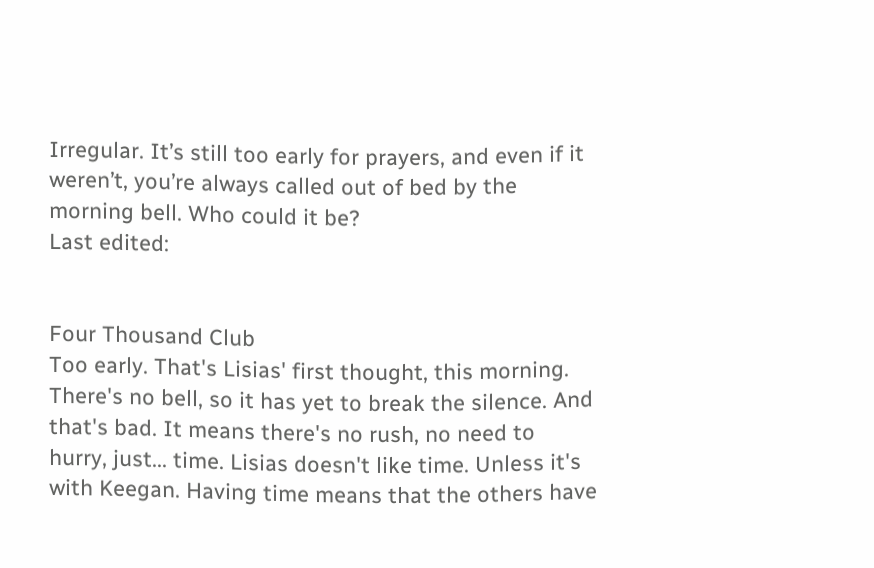Irregular. It’s still too early for prayers, and even if it weren’t, you’re always called out of bed by the morning bell. Who could it be?
Last edited:


Four Thousand Club
Too early. That's Lisias' first thought, this morning. There's no bell, so it has yet to break the silence. And that's bad. It means there's no rush, no need to hurry, just... time. Lisias doesn't like time. Unless it's with Keegan. Having time means that the others have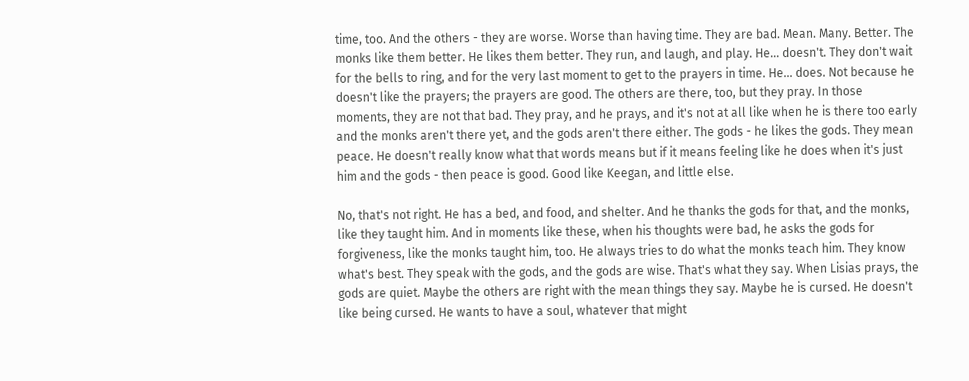time, too. And the others - they are worse. Worse than having time. They are bad. Mean. Many. Better. The monks like them better. He likes them better. They run, and laugh, and play. He... doesn't. They don't wait for the bells to ring, and for the very last moment to get to the prayers in time. He... does. Not because he doesn't like the prayers; the prayers are good. The others are there, too, but they pray. In those moments, they are not that bad. They pray, and he prays, and it's not at all like when he is there too early and the monks aren't there yet, and the gods aren't there either. The gods - he likes the gods. They mean peace. He doesn't really know what that words means but if it means feeling like he does when it's just him and the gods - then peace is good. Good like Keegan, and little else.

No, that's not right. He has a bed, and food, and shelter. And he thanks the gods for that, and the monks, like they taught him. And in moments like these, when his thoughts were bad, he asks the gods for forgiveness, like the monks taught him, too. He always tries to do what the monks teach him. They know what's best. They speak with the gods, and the gods are wise. That's what they say. When Lisias prays, the gods are quiet. Maybe the others are right with the mean things they say. Maybe he is cursed. He doesn't like being cursed. He wants to have a soul, whatever that might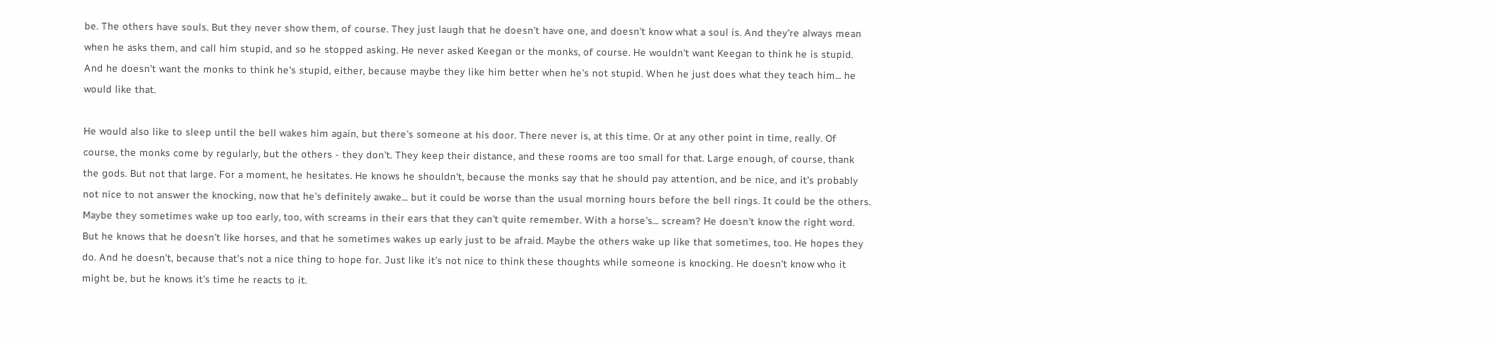be. The others have souls. But they never show them, of course. They just laugh that he doesn't have one, and doesn't know what a soul is. And they're always mean when he asks them, and call him stupid, and so he stopped asking. He never asked Keegan or the monks, of course. He wouldn't want Keegan to think he is stupid. And he doesn't want the monks to think he's stupid, either, because maybe they like him better when he's not stupid. When he just does what they teach him... he would like that.

He would also like to sleep until the bell wakes him again, but there's someone at his door. There never is, at this time. Or at any other point in time, really. Of course, the monks come by regularly, but the others - they don't. They keep their distance, and these rooms are too small for that. Large enough, of course, thank the gods. But not that large. For a moment, he hesitates. He knows he shouldn't, because the monks say that he should pay attention, and be nice, and it's probably not nice to not answer the knocking, now that he's definitely awake... but it could be worse than the usual morning hours before the bell rings. It could be the others. Maybe they sometimes wake up too early, too, with screams in their ears that they can't quite remember. With a horse's... scream? He doesn't know the right word. But he knows that he doesn't like horses, and that he sometimes wakes up early just to be afraid. Maybe the others wake up like that sometimes, too. He hopes they do. And he doesn't, because that's not a nice thing to hope for. Just like it's not nice to think these thoughts while someone is knocking. He doesn't know who it might be, but he knows it's time he reacts to it.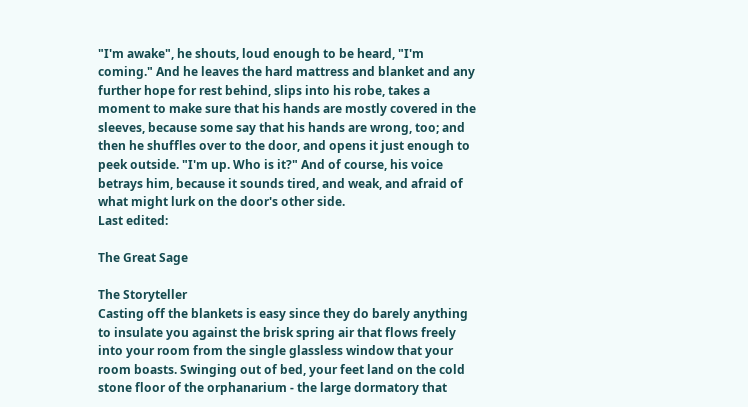"I'm awake", he shouts, loud enough to be heard, "I'm coming." And he leaves the hard mattress and blanket and any further hope for rest behind, slips into his robe, takes a moment to make sure that his hands are mostly covered in the sleeves, because some say that his hands are wrong, too; and then he shuffles over to the door, and opens it just enough to peek outside. "I'm up. Who is it?" And of course, his voice betrays him, because it sounds tired, and weak, and afraid of what might lurk on the door's other side.
Last edited:

The Great Sage

The Storyteller
Casting off the blankets is easy since they do barely anything to insulate you against the brisk spring air that flows freely into your room from the single glassless window that your room boasts. Swinging out of bed, your feet land on the cold stone floor of the orphanarium - the large dormatory that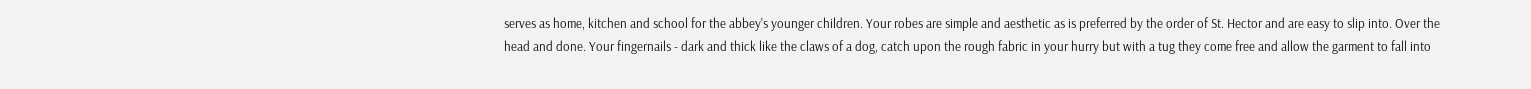serves as home, kitchen and school for the abbey's younger children. Your robes are simple and aesthetic as is preferred by the order of St. Hector and are easy to slip into. Over the head and done. Your fingernails - dark and thick like the claws of a dog, catch upon the rough fabric in your hurry but with a tug they come free and allow the garment to fall into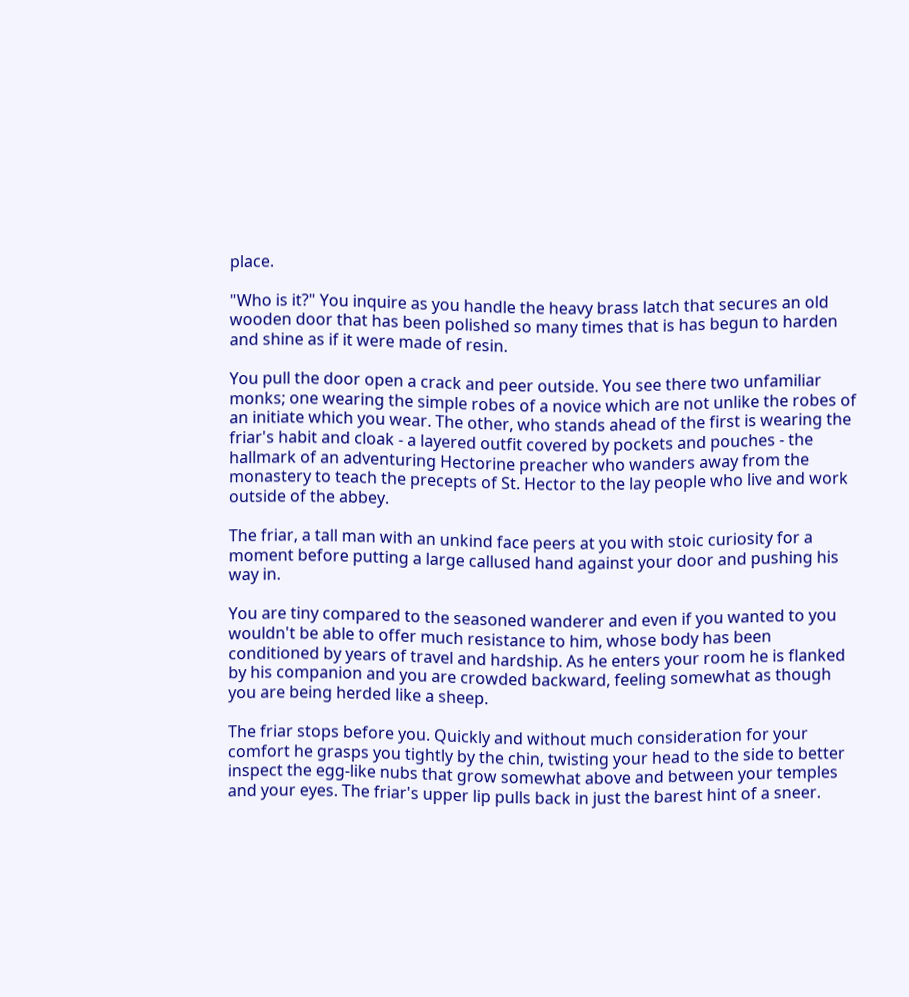place.

"Who is it?" You inquire as you handle the heavy brass latch that secures an old wooden door that has been polished so many times that is has begun to harden and shine as if it were made of resin.

You pull the door open a crack and peer outside. You see there two unfamiliar monks; one wearing the simple robes of a novice which are not unlike the robes of an initiate which you wear. The other, who stands ahead of the first is wearing the friar's habit and cloak - a layered outfit covered by pockets and pouches - the hallmark of an adventuring Hectorine preacher who wanders away from the monastery to teach the precepts of St. Hector to the lay people who live and work outside of the abbey.

The friar, a tall man with an unkind face peers at you with stoic curiosity for a moment before putting a large callused hand against your door and pushing his way in.

You are tiny compared to the seasoned wanderer and even if you wanted to you wouldn't be able to offer much resistance to him, whose body has been conditioned by years of travel and hardship. As he enters your room he is flanked by his companion and you are crowded backward, feeling somewhat as though you are being herded like a sheep.

The friar stops before you. Quickly and without much consideration for your comfort he grasps you tightly by the chin, twisting your head to the side to better inspect the egg-like nubs that grow somewhat above and between your temples and your eyes. The friar's upper lip pulls back in just the barest hint of a sneer.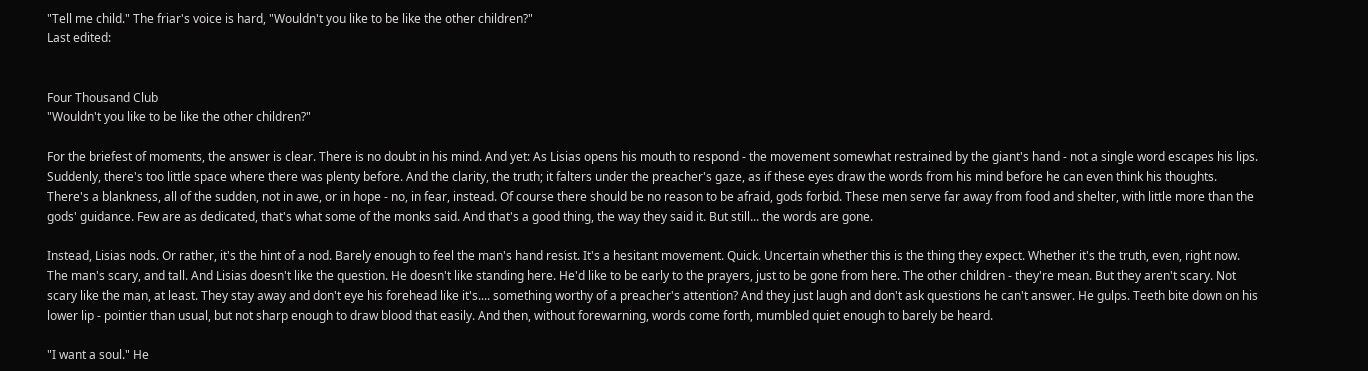"Tell me child." The friar's voice is hard, "Wouldn't you like to be like the other children?"
Last edited:


Four Thousand Club
"Wouldn't you like to be like the other children?"

For the briefest of moments, the answer is clear. There is no doubt in his mind. And yet: As Lisias opens his mouth to respond - the movement somewhat restrained by the giant's hand - not a single word escapes his lips. Suddenly, there's too little space where there was plenty before. And the clarity, the truth; it falters under the preacher's gaze, as if these eyes draw the words from his mind before he can even think his thoughts. There's a blankness, all of the sudden, not in awe, or in hope - no, in fear, instead. Of course there should be no reason to be afraid, gods forbid. These men serve far away from food and shelter, with little more than the gods' guidance. Few are as dedicated, that's what some of the monks said. And that's a good thing, the way they said it. But still... the words are gone.

Instead, Lisias nods. Or rather, it's the hint of a nod. Barely enough to feel the man's hand resist. It's a hesitant movement. Quick. Uncertain whether this is the thing they expect. Whether it's the truth, even, right now. The man's scary, and tall. And Lisias doesn't like the question. He doesn't like standing here. He'd like to be early to the prayers, just to be gone from here. The other children - they're mean. But they aren't scary. Not scary like the man, at least. They stay away and don't eye his forehead like it's.... something worthy of a preacher's attention? And they just laugh and don't ask questions he can't answer. He gulps. Teeth bite down on his lower lip - pointier than usual, but not sharp enough to draw blood that easily. And then, without forewarning, words come forth, mumbled quiet enough to barely be heard.

"I want a soul." He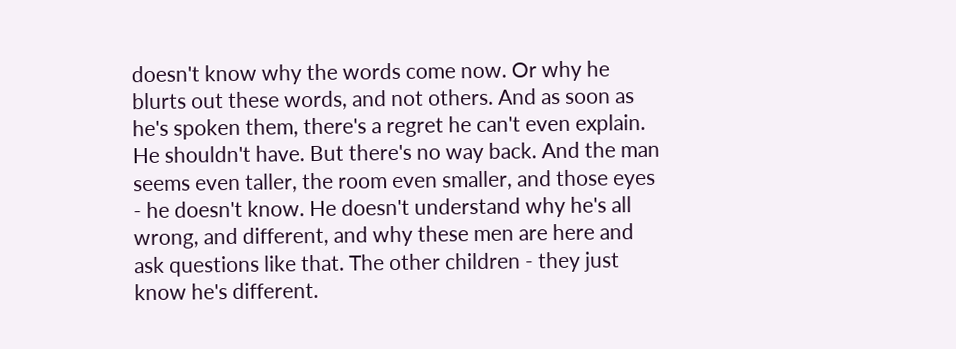doesn't know why the words come now. Or why he blurts out these words, and not others. And as soon as he's spoken them, there's a regret he can't even explain. He shouldn't have. But there's no way back. And the man seems even taller, the room even smaller, and those eyes - he doesn't know. He doesn't understand why he's all wrong, and different, and why these men are here and ask questions like that. The other children - they just know he's different.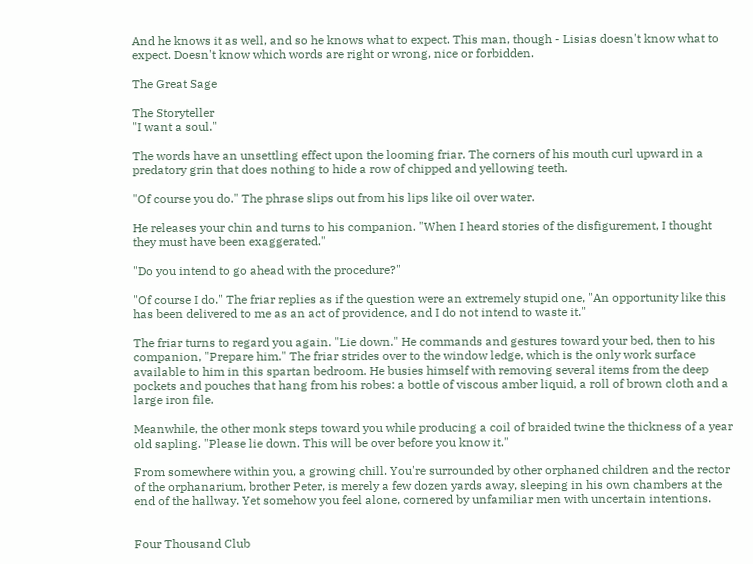And he knows it as well, and so he knows what to expect. This man, though - Lisias doesn't know what to expect. Doesn't know which words are right or wrong, nice or forbidden.

The Great Sage

The Storyteller
"I want a soul."

The words have an unsettling effect upon the looming friar. The corners of his mouth curl upward in a predatory grin that does nothing to hide a row of chipped and yellowing teeth.

"Of course you do." The phrase slips out from his lips like oil over water.

He releases your chin and turns to his companion. "When I heard stories of the disfigurement, I thought they must have been exaggerated."

"Do you intend to go ahead with the procedure?"

"Of course I do." The friar replies as if the question were an extremely stupid one, "An opportunity like this has been delivered to me as an act of providence, and I do not intend to waste it."

The friar turns to regard you again. "Lie down." He commands and gestures toward your bed, then to his companion, "Prepare him." The friar strides over to the window ledge, which is the only work surface available to him in this spartan bedroom. He busies himself with removing several items from the deep pockets and pouches that hang from his robes: a bottle of viscous amber liquid, a roll of brown cloth and a large iron file.

Meanwhile, the other monk steps toward you while producing a coil of braided twine the thickness of a year old sapling. "Please lie down. This will be over before you know it."

From somewhere within you, a growing chill. You're surrounded by other orphaned children and the rector of the orphanarium, brother Peter, is merely a few dozen yards away, sleeping in his own chambers at the end of the hallway. Yet somehow you feel alone, cornered by unfamiliar men with uncertain intentions.


Four Thousand Club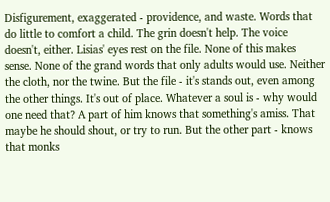Disfigurement, exaggerated - providence, and waste. Words that do little to comfort a child. The grin doesn't help. The voice doesn't, either. Lisias' eyes rest on the file. None of this makes sense. None of the grand words that only adults would use. Neither the cloth, nor the twine. But the file - it's stands out, even among the other things. It's out of place. Whatever a soul is - why would one need that? A part of him knows that something's amiss. That maybe he should shout, or try to run. But the other part - knows that monks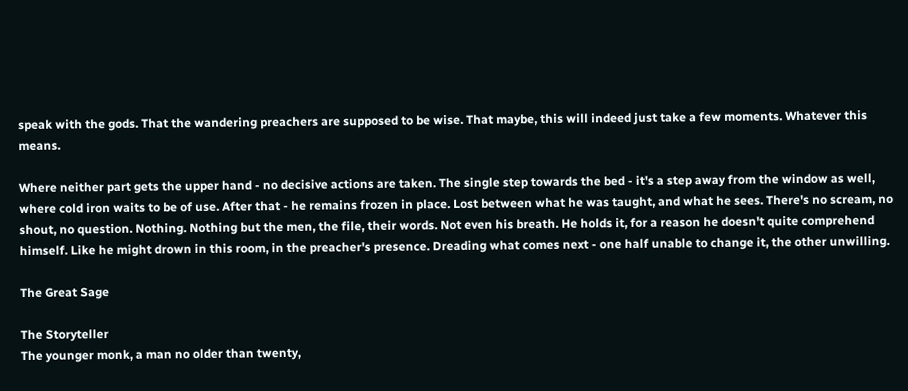speak with the gods. That the wandering preachers are supposed to be wise. That maybe, this will indeed just take a few moments. Whatever this means.

Where neither part gets the upper hand - no decisive actions are taken. The single step towards the bed - it's a step away from the window as well, where cold iron waits to be of use. After that - he remains frozen in place. Lost between what he was taught, and what he sees. There's no scream, no shout, no question. Nothing. Nothing but the men, the file, their words. Not even his breath. He holds it, for a reason he doesn't quite comprehend himself. Like he might drown in this room, in the preacher's presence. Dreading what comes next - one half unable to change it, the other unwilling.

The Great Sage

The Storyteller
The younger monk, a man no older than twenty,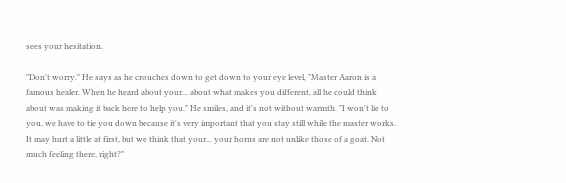sees your hesitation.

"Don't worry." He says as he crouches down to get down to your eye level, "Master Aaron is a famous healer. When he heard about your... about what makes you different, all he could think about was making it back here to help you." He smiles, and it's not without warmth. "I won't lie to you, we have to tie you down because it's very important that you stay still while the master works. It may hurt a little at first, but we think that your... your horns are not unlike those of a goat. Not much feeling there, right?"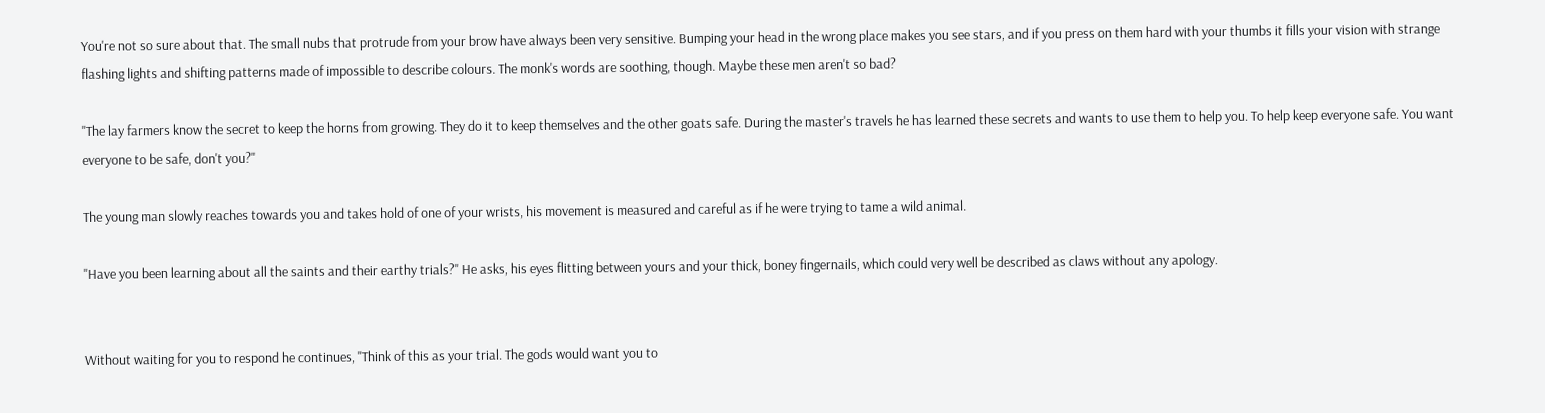You're not so sure about that. The small nubs that protrude from your brow have always been very sensitive. Bumping your head in the wrong place makes you see stars, and if you press on them hard with your thumbs it fills your vision with strange flashing lights and shifting patterns made of impossible to describe colours. The monk's words are soothing, though. Maybe these men aren't so bad?

"The lay farmers know the secret to keep the horns from growing. They do it to keep themselves and the other goats safe. During the master's travels he has learned these secrets and wants to use them to help you. To help keep everyone safe. You want everyone to be safe, don't you?"

The young man slowly reaches towards you and takes hold of one of your wrists, his movement is measured and careful as if he were trying to tame a wild animal.

"Have you been learning about all the saints and their earthy trials?" He asks, his eyes flitting between yours and your thick, boney fingernails, which could very well be described as claws without any apology.


Without waiting for you to respond he continues, "Think of this as your trial. The gods would want you to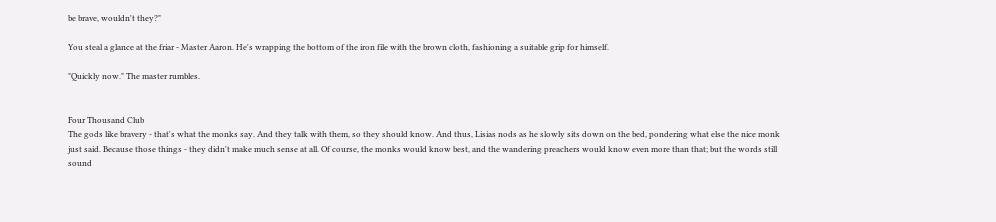be brave, wouldn't they?"

You steal a glance at the friar - Master Aaron. He's wrapping the bottom of the iron file with the brown cloth, fashioning a suitable grip for himself.

"Quickly now." The master rumbles.


Four Thousand Club
The gods like bravery - that's what the monks say. And they talk with them, so they should know. And thus, Lisias nods as he slowly sits down on the bed, pondering what else the nice monk just said. Because those things - they didn't make much sense at all. Of course, the monks would know best, and the wandering preachers would know even more than that; but the words still sound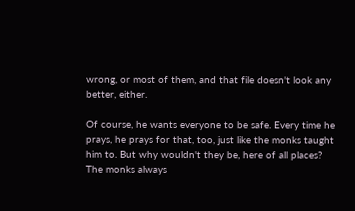wrong, or most of them, and that file doesn't look any better, either.

Of course, he wants everyone to be safe. Every time he prays, he prays for that, too, just like the monks taught him to. But why wouldn't they be, here of all places? The monks always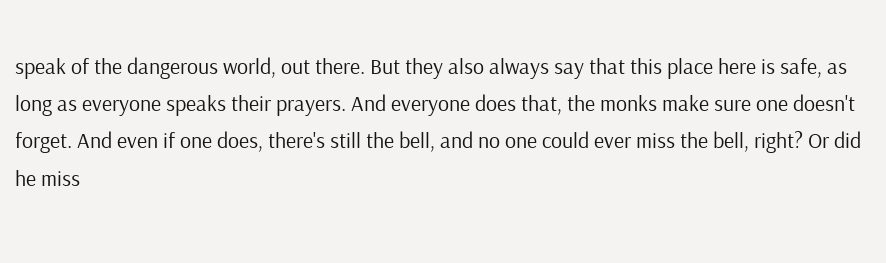speak of the dangerous world, out there. But they also always say that this place here is safe, as long as everyone speaks their prayers. And everyone does that, the monks make sure one doesn't forget. And even if one does, there's still the bell, and no one could ever miss the bell, right? Or did he miss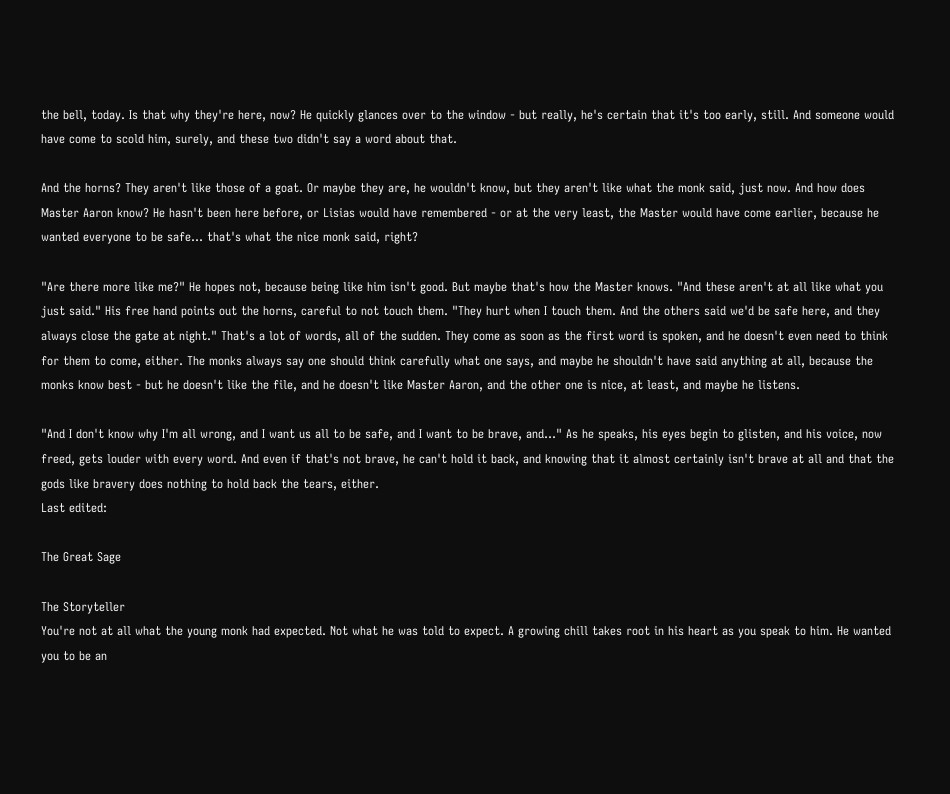the bell, today. Is that why they're here, now? He quickly glances over to the window - but really, he's certain that it's too early, still. And someone would have come to scold him, surely, and these two didn't say a word about that.

And the horns? They aren't like those of a goat. Or maybe they are, he wouldn't know, but they aren't like what the monk said, just now. And how does Master Aaron know? He hasn't been here before, or Lisias would have remembered - or at the very least, the Master would have come earlier, because he wanted everyone to be safe... that's what the nice monk said, right?

"Are there more like me?" He hopes not, because being like him isn't good. But maybe that's how the Master knows. "And these aren't at all like what you just said." His free hand points out the horns, careful to not touch them. "They hurt when I touch them. And the others said we'd be safe here, and they always close the gate at night." That's a lot of words, all of the sudden. They come as soon as the first word is spoken, and he doesn't even need to think for them to come, either. The monks always say one should think carefully what one says, and maybe he shouldn't have said anything at all, because the monks know best - but he doesn't like the file, and he doesn't like Master Aaron, and the other one is nice, at least, and maybe he listens.

"And I don't know why I'm all wrong, and I want us all to be safe, and I want to be brave, and..." As he speaks, his eyes begin to glisten, and his voice, now freed, gets louder with every word. And even if that's not brave, he can't hold it back, and knowing that it almost certainly isn't brave at all and that the gods like bravery does nothing to hold back the tears, either.
Last edited:

The Great Sage

The Storyteller
You're not at all what the young monk had expected. Not what he was told to expect. A growing chill takes root in his heart as you speak to him. He wanted you to be an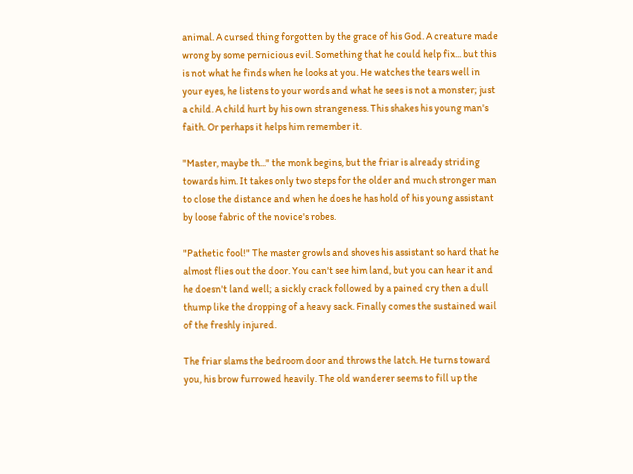animal. A cursed thing forgotten by the grace of his God. A creature made wrong by some pernicious evil. Something that he could help fix... but this is not what he finds when he looks at you. He watches the tears well in your eyes, he listens to your words and what he sees is not a monster; just a child. A child hurt by his own strangeness. This shakes his young man's faith. Or perhaps it helps him remember it.

"Master, maybe th..." the monk begins, but the friar is already striding towards him. It takes only two steps for the older and much stronger man to close the distance and when he does he has hold of his young assistant by loose fabric of the novice's robes.

"Pathetic fool!" The master growls and shoves his assistant so hard that he almost flies out the door. You can't see him land, but you can hear it and he doesn't land well; a sickly crack followed by a pained cry then a dull thump like the dropping of a heavy sack. Finally comes the sustained wail of the freshly injured.

The friar slams the bedroom door and throws the latch. He turns toward you, his brow furrowed heavily. The old wanderer seems to fill up the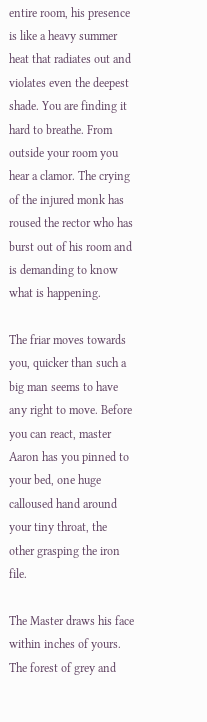entire room, his presence is like a heavy summer heat that radiates out and violates even the deepest shade. You are finding it hard to breathe. From outside your room you hear a clamor. The crying of the injured monk has roused the rector who has burst out of his room and is demanding to know what is happening.

The friar moves towards you, quicker than such a big man seems to have any right to move. Before you can react, master Aaron has you pinned to your bed, one huge calloused hand around your tiny throat, the other grasping the iron file.

The Master draws his face within inches of yours. The forest of grey and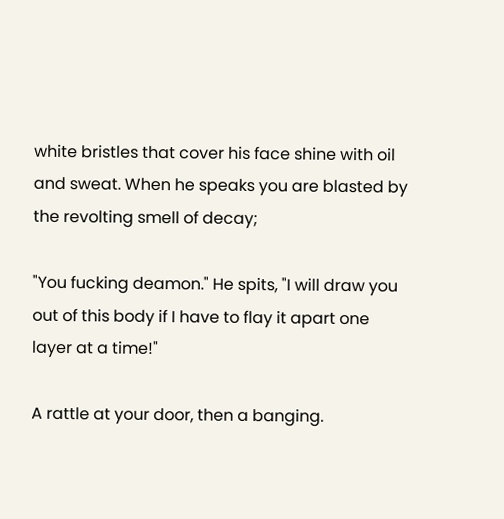white bristles that cover his face shine with oil and sweat. When he speaks you are blasted by the revolting smell of decay;

"You fucking deamon." He spits, "I will draw you out of this body if I have to flay it apart one layer at a time!"

A rattle at your door, then a banging.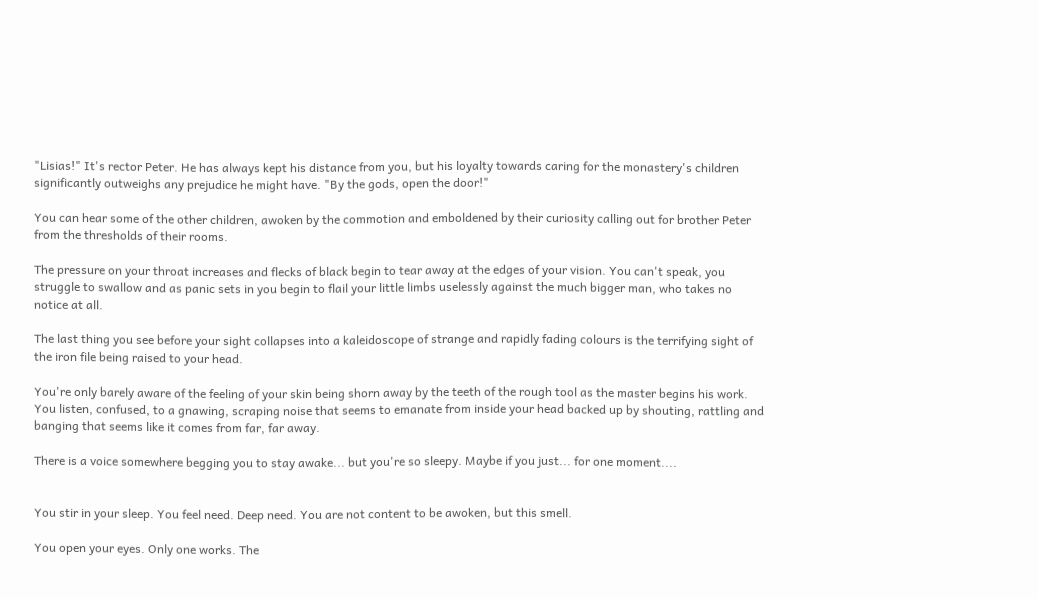"Lisias!" It's rector Peter. He has always kept his distance from you, but his loyalty towards caring for the monastery's children significantly outweighs any prejudice he might have. "By the gods, open the door!"

You can hear some of the other children, awoken by the commotion and emboldened by their curiosity calling out for brother Peter from the thresholds of their rooms.

The pressure on your throat increases and flecks of black begin to tear away at the edges of your vision. You can't speak, you struggle to swallow and as panic sets in you begin to flail your little limbs uselessly against the much bigger man, who takes no notice at all.

The last thing you see before your sight collapses into a kaleidoscope of strange and rapidly fading colours is the terrifying sight of the iron file being raised to your head.

You're only barely aware of the feeling of your skin being shorn away by the teeth of the rough tool as the master begins his work. You listen, confused, to a gnawing, scraping noise that seems to emanate from inside your head backed up by shouting, rattling and banging that seems like it comes from far, far away.

There is a voice somewhere begging you to stay awake... but you're so sleepy. Maybe if you just... for one moment....


You stir in your sleep. You feel need. Deep need. You are not content to be awoken, but this smell.

You open your eyes. Only one works. The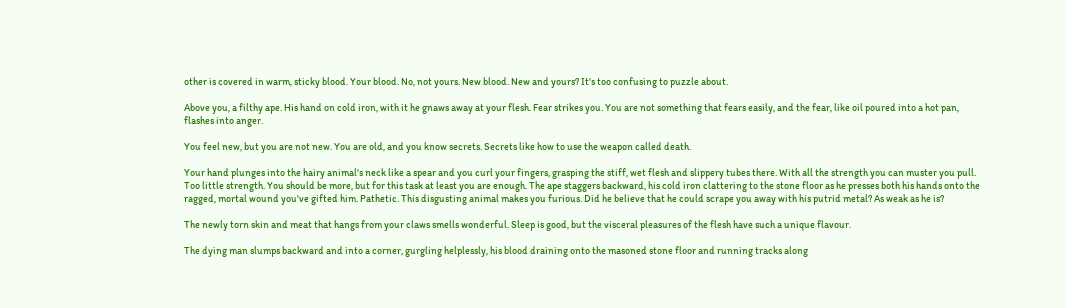other is covered in warm, sticky blood. Your blood. No, not yours. New blood. New and yours? It's too confusing to puzzle about.

Above you, a filthy ape. His hand on cold iron, with it he gnaws away at your flesh. Fear strikes you. You are not something that fears easily, and the fear, like oil poured into a hot pan, flashes into anger.

You feel new, but you are not new. You are old, and you know secrets. Secrets like how to use the weapon called death.

Your hand plunges into the hairy animal's neck like a spear and you curl your fingers, grasping the stiff, wet flesh and slippery tubes there. With all the strength you can muster you pull. Too little strength. You should be more, but for this task at least you are enough. The ape staggers backward, his cold iron clattering to the stone floor as he presses both his hands onto the ragged, mortal wound you've gifted him. Pathetic. This disgusting animal makes you furious. Did he believe that he could scrape you away with his putrid metal? As weak as he is?

The newly torn skin and meat that hangs from your claws smells wonderful. Sleep is good, but the visceral pleasures of the flesh have such a unique flavour.

The dying man slumps backward and into a corner, gurgling helplessly, his blood draining onto the masoned stone floor and running tracks along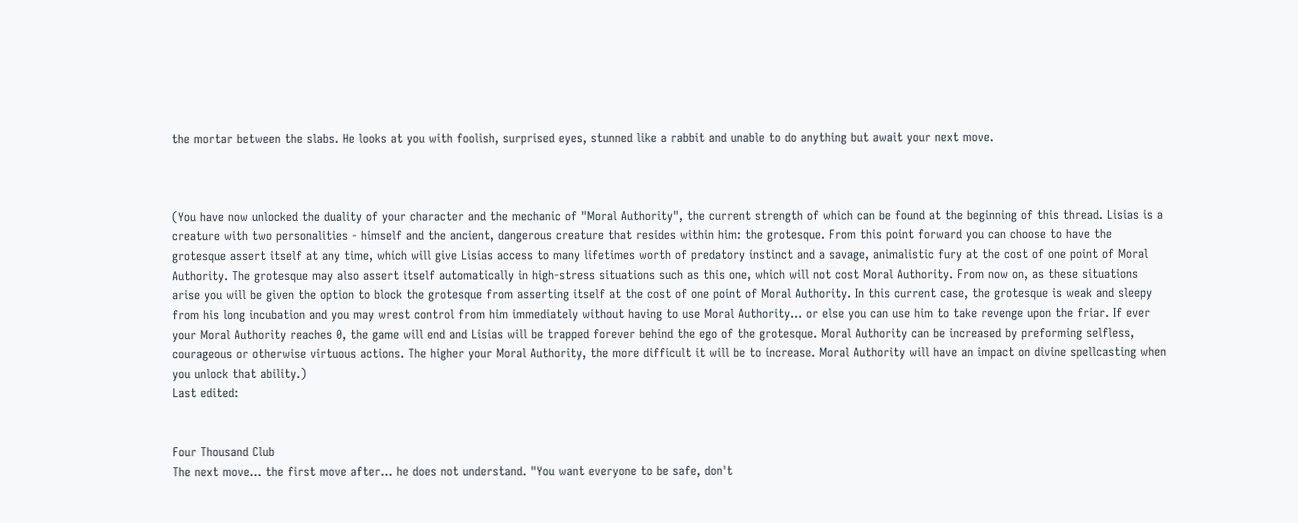the mortar between the slabs. He looks at you with foolish, surprised eyes, stunned like a rabbit and unable to do anything but await your next move.



(You have now unlocked the duality of your character and the mechanic of "Moral Authority", the current strength of which can be found at the beginning of this thread. Lisias is a creature with two personalities - himself and the ancient, dangerous creature that resides within him: the grotesque. From this point forward you can choose to have the grotesque assert itself at any time, which will give Lisias access to many lifetimes worth of predatory instinct and a savage, animalistic fury at the cost of one point of Moral Authority. The grotesque may also assert itself automatically in high-stress situations such as this one, which will not cost Moral Authority. From now on, as these situations arise you will be given the option to block the grotesque from asserting itself at the cost of one point of Moral Authority. In this current case, the grotesque is weak and sleepy from his long incubation and you may wrest control from him immediately without having to use Moral Authority... or else you can use him to take revenge upon the friar. If ever your Moral Authority reaches 0, the game will end and Lisias will be trapped forever behind the ego of the grotesque. Moral Authority can be increased by preforming selfless, courageous or otherwise virtuous actions. The higher your Moral Authority, the more difficult it will be to increase. Moral Authority will have an impact on divine spellcasting when you unlock that ability.)
Last edited:


Four Thousand Club
The next move... the first move after... he does not understand. "You want everyone to be safe, don't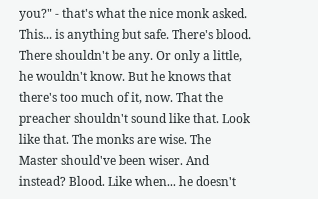you?" - that's what the nice monk asked. This... is anything but safe. There's blood. There shouldn't be any. Or only a little, he wouldn't know. But he knows that there's too much of it, now. That the preacher shouldn't sound like that. Look like that. The monks are wise. The Master should've been wiser. And instead? Blood. Like when... he doesn't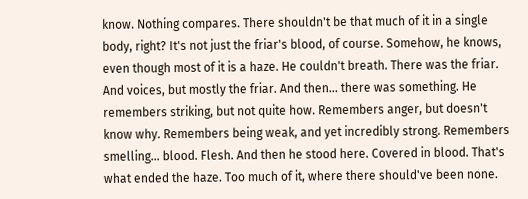know. Nothing compares. There shouldn't be that much of it in a single body, right? It's not just the friar's blood, of course. Somehow, he knows, even though most of it is a haze. He couldn't breath. There was the friar. And voices, but mostly the friar. And then... there was something. He remembers striking, but not quite how. Remembers anger, but doesn't know why. Remembers being weak, and yet incredibly strong. Remembers smelling... blood. Flesh. And then he stood here. Covered in blood. That's what ended the haze. Too much of it, where there should've been none.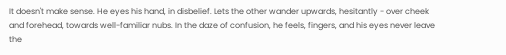It doesn't make sense. He eyes his hand, in disbelief. Lets the other wander upwards, hesitantly - over cheek and forehead, towards well-familiar nubs. In the daze of confusion, he feels, fingers, and his eyes never leave the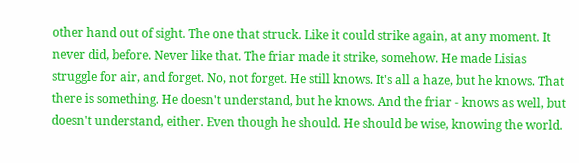other hand out of sight. The one that struck. Like it could strike again, at any moment. It never did, before. Never like that. The friar made it strike, somehow. He made Lisias struggle for air, and forget. No, not forget. He still knows. It's all a haze, but he knows. That there is something. He doesn't understand, but he knows. And the friar - knows as well, but doesn't understand, either. Even though he should. He should be wise, knowing the world.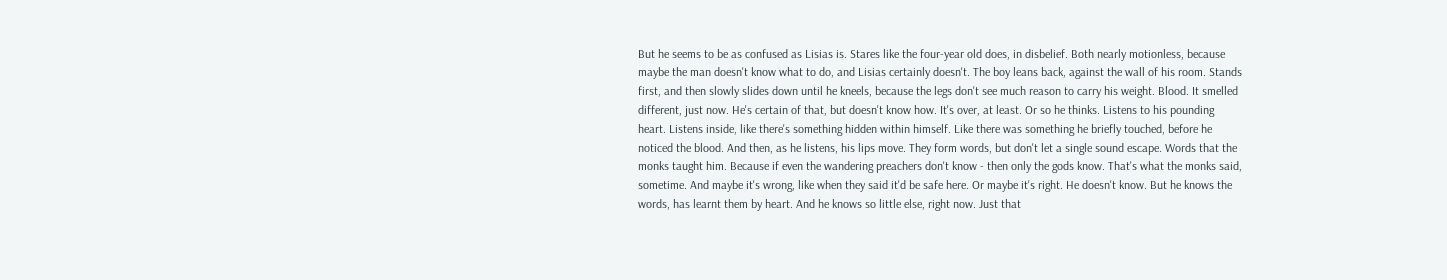But he seems to be as confused as Lisias is. Stares like the four-year old does, in disbelief. Both nearly motionless, because maybe the man doesn't know what to do, and Lisias certainly doesn't. The boy leans back, against the wall of his room. Stands first, and then slowly slides down until he kneels, because the legs don't see much reason to carry his weight. Blood. It smelled different, just now. He's certain of that, but doesn't know how. It's over, at least. Or so he thinks. Listens to his pounding heart. Listens inside, like there's something hidden within himself. Like there was something he briefly touched, before he noticed the blood. And then, as he listens, his lips move. They form words, but don't let a single sound escape. Words that the monks taught him. Because if even the wandering preachers don't know - then only the gods know. That's what the monks said, sometime. And maybe it's wrong, like when they said it'd be safe here. Or maybe it's right. He doesn't know. But he knows the words, has learnt them by heart. And he knows so little else, right now. Just that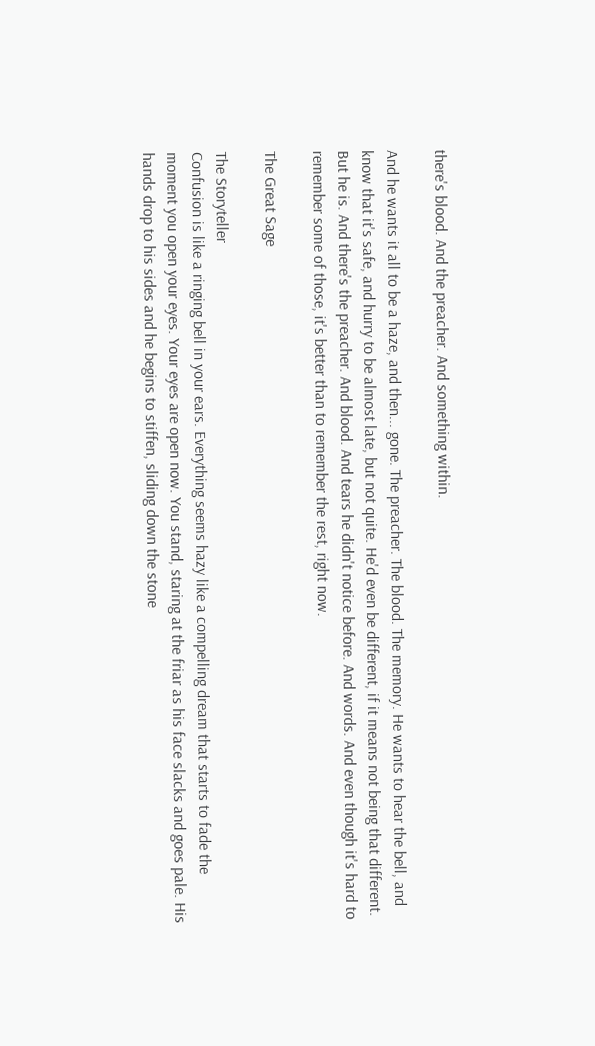there's blood. And the preacher. And something within.

And he wants it all to be a haze, and then... gone. The preacher. The blood. The memory. He wants to hear the bell, and know that it's safe, and hurry to be almost late, but not quite. He'd even be different, if it means not being that different. But he is. And there's the preacher. And blood. And tears he didn't notice before. And words. And even though it's hard to remember some of those, it's better than to remember the rest, right now.

The Great Sage

The Storyteller
Confusion is like a ringing bell in your ears. Everything seems hazy like a compelling dream that starts to fade the moment you open your eyes. Your eyes are open now. You stand, staring at the friar as his face slacks and goes pale. His hands drop to his sides and he begins to stiffen, sliding down the stone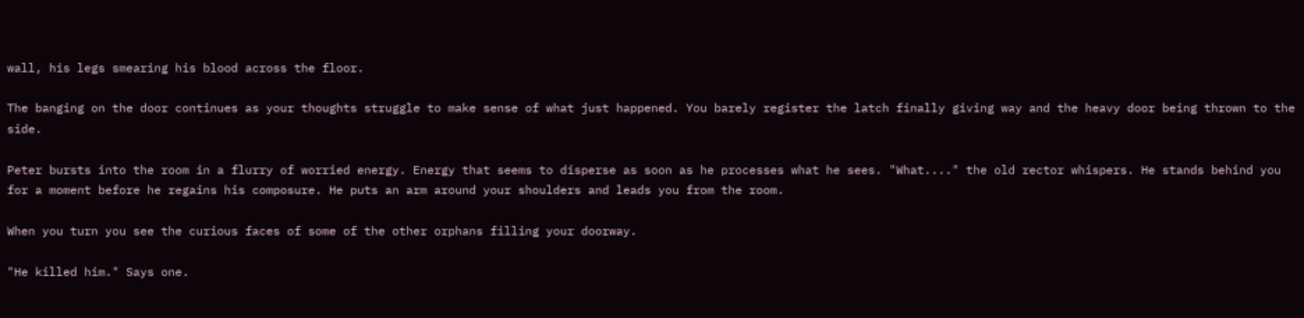wall, his legs smearing his blood across the floor.

The banging on the door continues as your thoughts struggle to make sense of what just happened. You barely register the latch finally giving way and the heavy door being thrown to the side.

Peter bursts into the room in a flurry of worried energy. Energy that seems to disperse as soon as he processes what he sees. "What...." the old rector whispers. He stands behind you for a moment before he regains his composure. He puts an arm around your shoulders and leads you from the room.

When you turn you see the curious faces of some of the other orphans filling your doorway.

"He killed him." Says one.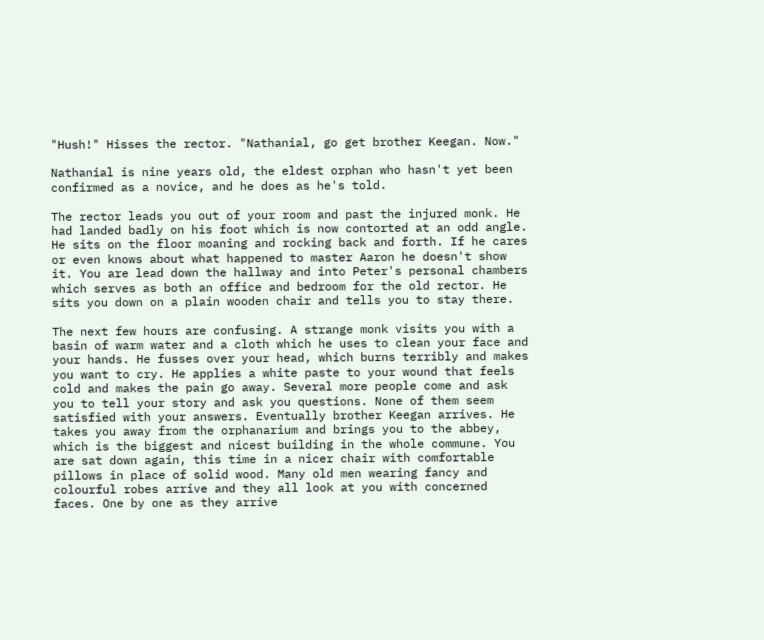"Hush!" Hisses the rector. "Nathanial, go get brother Keegan. Now."

Nathanial is nine years old, the eldest orphan who hasn't yet been confirmed as a novice, and he does as he's told.

The rector leads you out of your room and past the injured monk. He had landed badly on his foot which is now contorted at an odd angle. He sits on the floor moaning and rocking back and forth. If he cares or even knows about what happened to master Aaron he doesn't show it. You are lead down the hallway and into Peter's personal chambers which serves as both an office and bedroom for the old rector. He sits you down on a plain wooden chair and tells you to stay there.

The next few hours are confusing. A strange monk visits you with a basin of warm water and a cloth which he uses to clean your face and your hands. He fusses over your head, which burns terribly and makes you want to cry. He applies a white paste to your wound that feels cold and makes the pain go away. Several more people come and ask you to tell your story and ask you questions. None of them seem satisfied with your answers. Eventually brother Keegan arrives. He takes you away from the orphanarium and brings you to the abbey, which is the biggest and nicest building in the whole commune. You are sat down again, this time in a nicer chair with comfortable pillows in place of solid wood. Many old men wearing fancy and colourful robes arrive and they all look at you with concerned faces. One by one as they arrive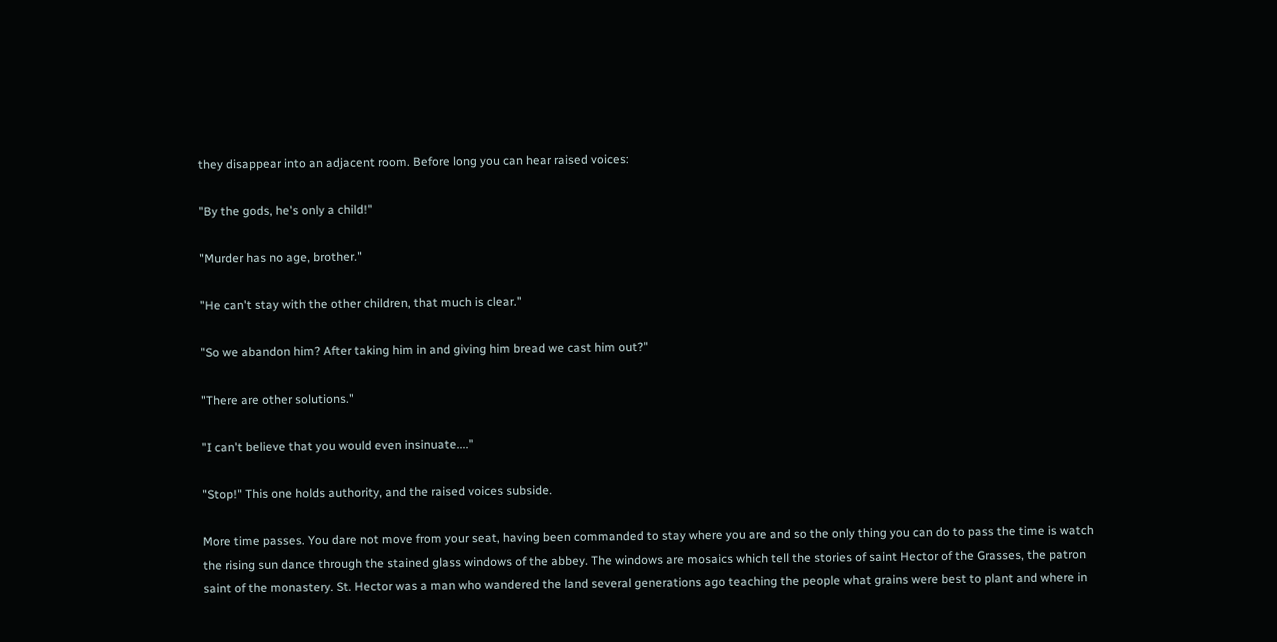they disappear into an adjacent room. Before long you can hear raised voices:

"By the gods, he's only a child!"

"Murder has no age, brother."

"He can't stay with the other children, that much is clear."

"So we abandon him? After taking him in and giving him bread we cast him out?"

"There are other solutions."

"I can't believe that you would even insinuate...."

"Stop!" This one holds authority, and the raised voices subside.

More time passes. You dare not move from your seat, having been commanded to stay where you are and so the only thing you can do to pass the time is watch the rising sun dance through the stained glass windows of the abbey. The windows are mosaics which tell the stories of saint Hector of the Grasses, the patron saint of the monastery. St. Hector was a man who wandered the land several generations ago teaching the people what grains were best to plant and where in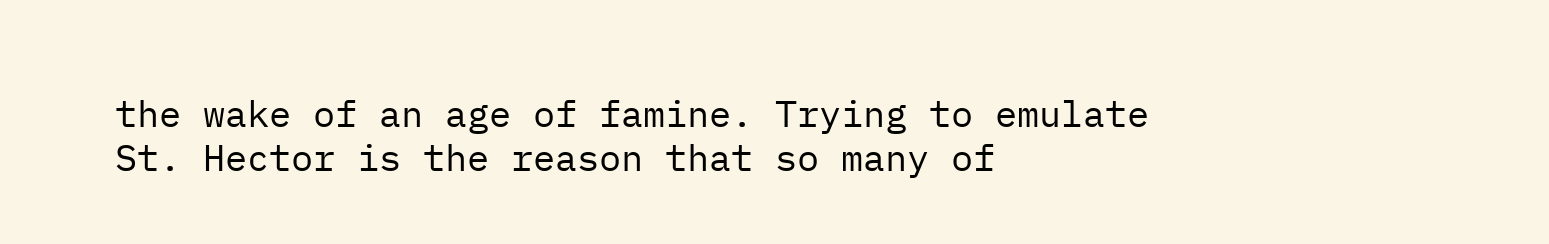the wake of an age of famine. Trying to emulate St. Hector is the reason that so many of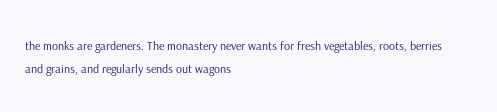the monks are gardeners. The monastery never wants for fresh vegetables, roots, berries and grains, and regularly sends out wagons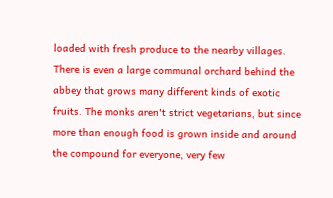loaded with fresh produce to the nearby villages. There is even a large communal orchard behind the abbey that grows many different kinds of exotic fruits. The monks aren't strict vegetarians, but since more than enough food is grown inside and around the compound for everyone, very few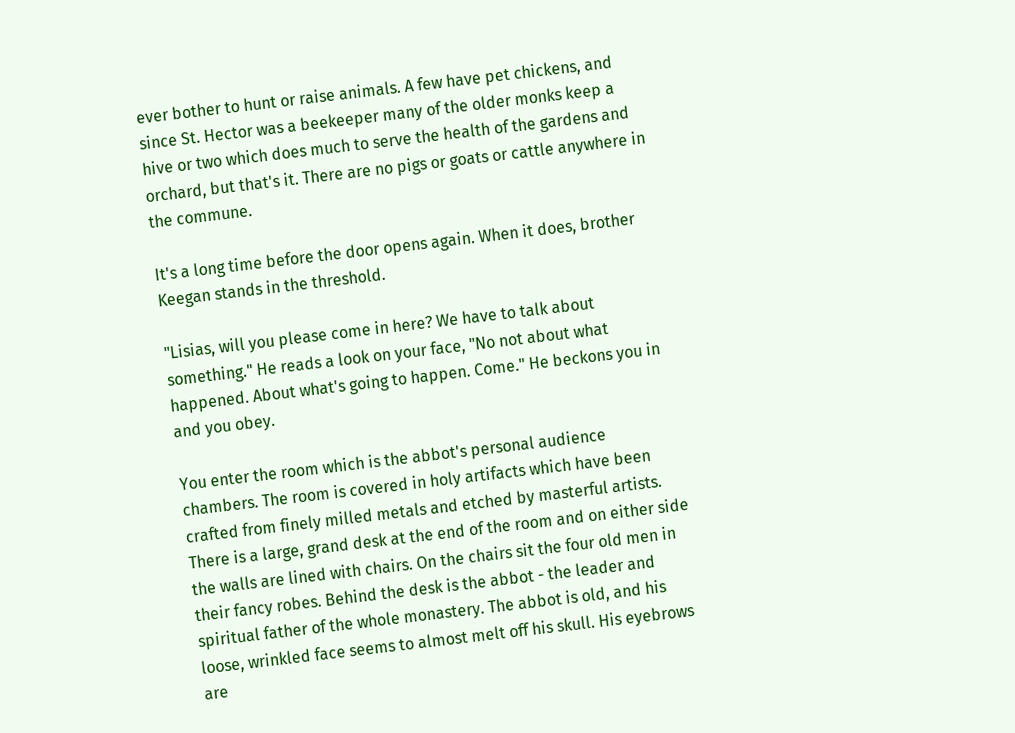ever bother to hunt or raise animals. A few have pet chickens, and since St. Hector was a beekeeper many of the older monks keep a hive or two which does much to serve the health of the gardens and orchard, but that's it. There are no pigs or goats or cattle anywhere in the commune.

It's a long time before the door opens again. When it does, brother Keegan stands in the threshold.

"Lisias, will you please come in here? We have to talk about something." He reads a look on your face, "No not about what happened. About what's going to happen. Come." He beckons you in and you obey.

You enter the room which is the abbot's personal audience chambers. The room is covered in holy artifacts which have been crafted from finely milled metals and etched by masterful artists. There is a large, grand desk at the end of the room and on either side the walls are lined with chairs. On the chairs sit the four old men in their fancy robes. Behind the desk is the abbot - the leader and spiritual father of the whole monastery. The abbot is old, and his loose, wrinkled face seems to almost melt off his skull. His eyebrows are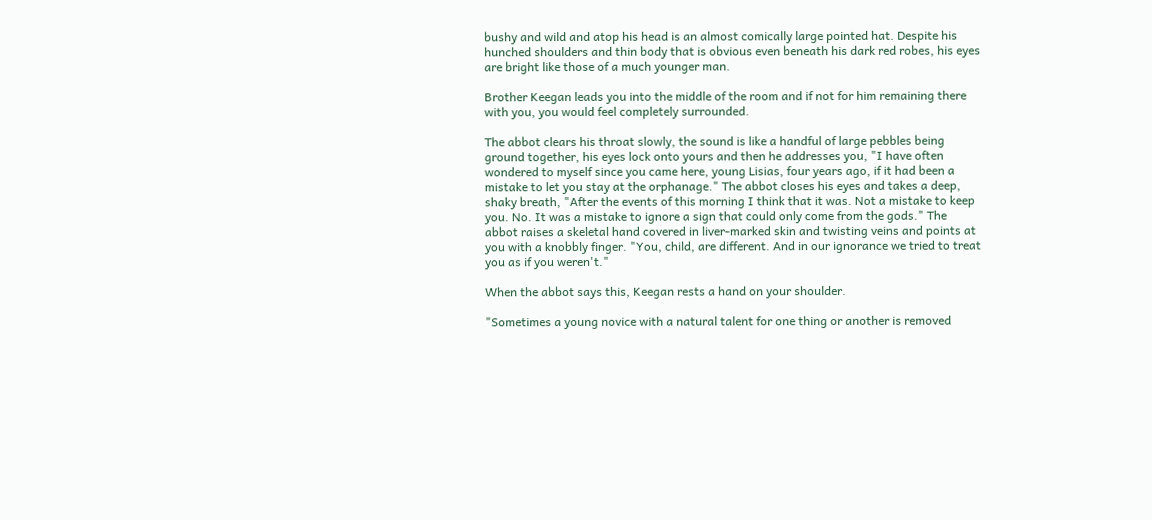bushy and wild and atop his head is an almost comically large pointed hat. Despite his hunched shoulders and thin body that is obvious even beneath his dark red robes, his eyes are bright like those of a much younger man.

Brother Keegan leads you into the middle of the room and if not for him remaining there with you, you would feel completely surrounded.

The abbot clears his throat slowly, the sound is like a handful of large pebbles being ground together, his eyes lock onto yours and then he addresses you, "I have often wondered to myself since you came here, young Lisias, four years ago, if it had been a mistake to let you stay at the orphanage." The abbot closes his eyes and takes a deep, shaky breath, "After the events of this morning I think that it was. Not a mistake to keep you. No. It was a mistake to ignore a sign that could only come from the gods." The abbot raises a skeletal hand covered in liver-marked skin and twisting veins and points at you with a knobbly finger. "You, child, are different. And in our ignorance we tried to treat you as if you weren't."

When the abbot says this, Keegan rests a hand on your shoulder.

"Sometimes a young novice with a natural talent for one thing or another is removed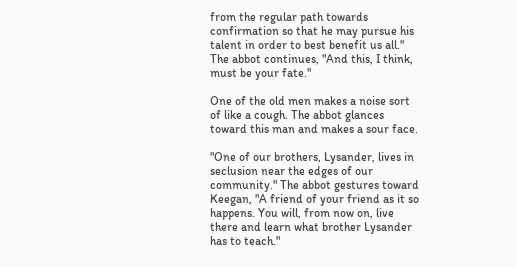from the regular path towards confirmation so that he may pursue his talent in order to best benefit us all." The abbot continues, "And this, I think, must be your fate."

One of the old men makes a noise sort of like a cough. The abbot glances toward this man and makes a sour face.

"One of our brothers, Lysander, lives in seclusion near the edges of our community." The abbot gestures toward Keegan, "A friend of your friend as it so happens. You will, from now on, live there and learn what brother Lysander has to teach."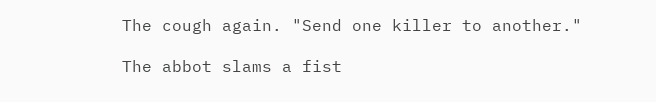The cough again. "Send one killer to another."

The abbot slams a fist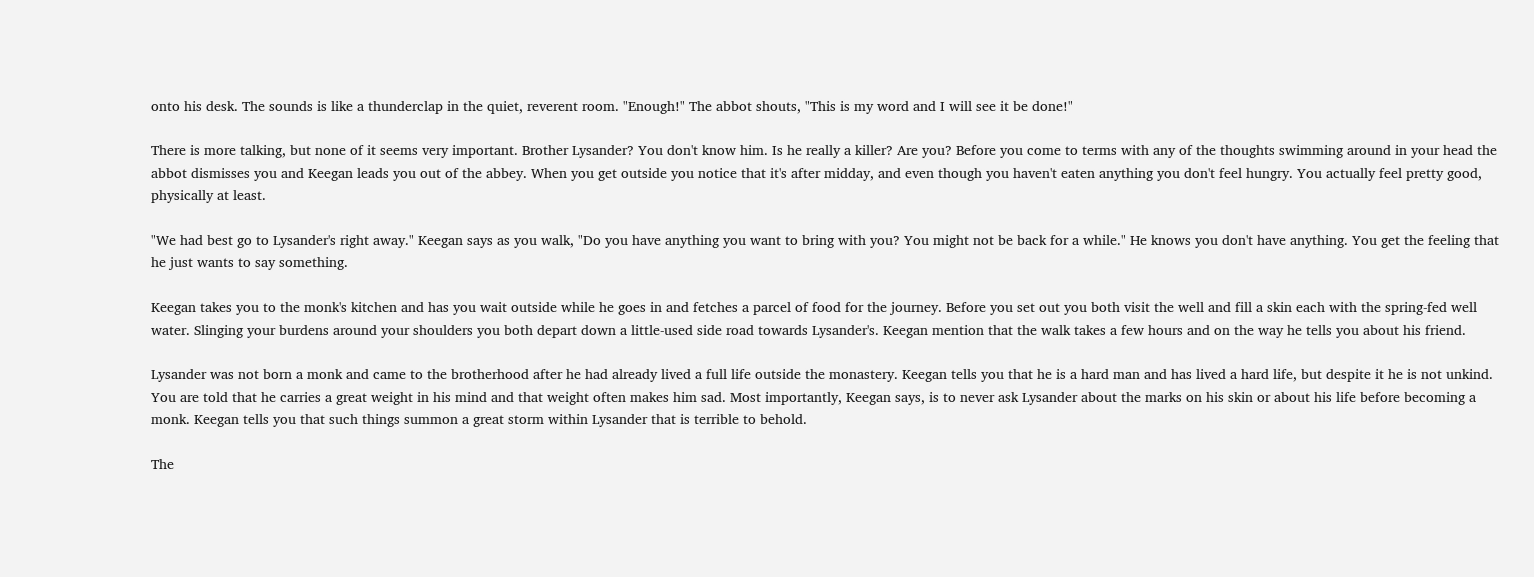onto his desk. The sounds is like a thunderclap in the quiet, reverent room. "Enough!" The abbot shouts, "This is my word and I will see it be done!"

There is more talking, but none of it seems very important. Brother Lysander? You don't know him. Is he really a killer? Are you? Before you come to terms with any of the thoughts swimming around in your head the abbot dismisses you and Keegan leads you out of the abbey. When you get outside you notice that it's after midday, and even though you haven't eaten anything you don't feel hungry. You actually feel pretty good, physically at least.

"We had best go to Lysander's right away." Keegan says as you walk, "Do you have anything you want to bring with you? You might not be back for a while." He knows you don't have anything. You get the feeling that he just wants to say something.

Keegan takes you to the monk's kitchen and has you wait outside while he goes in and fetches a parcel of food for the journey. Before you set out you both visit the well and fill a skin each with the spring-fed well water. Slinging your burdens around your shoulders you both depart down a little-used side road towards Lysander's. Keegan mention that the walk takes a few hours and on the way he tells you about his friend.

Lysander was not born a monk and came to the brotherhood after he had already lived a full life outside the monastery. Keegan tells you that he is a hard man and has lived a hard life, but despite it he is not unkind. You are told that he carries a great weight in his mind and that weight often makes him sad. Most importantly, Keegan says, is to never ask Lysander about the marks on his skin or about his life before becoming a monk. Keegan tells you that such things summon a great storm within Lysander that is terrible to behold.

The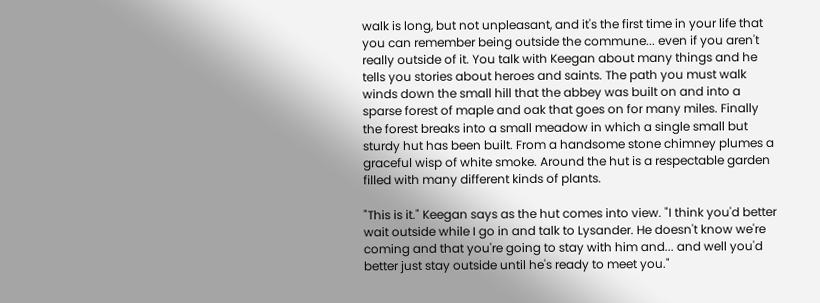walk is long, but not unpleasant, and it's the first time in your life that you can remember being outside the commune... even if you aren't really outside of it. You talk with Keegan about many things and he tells you stories about heroes and saints. The path you must walk winds down the small hill that the abbey was built on and into a sparse forest of maple and oak that goes on for many miles. Finally the forest breaks into a small meadow in which a single small but sturdy hut has been built. From a handsome stone chimney plumes a graceful wisp of white smoke. Around the hut is a respectable garden filled with many different kinds of plants.

"This is it." Keegan says as the hut comes into view. "I think you'd better wait outside while I go in and talk to Lysander. He doesn't know we're coming and that you're going to stay with him and... and well you'd better just stay outside until he's ready to meet you."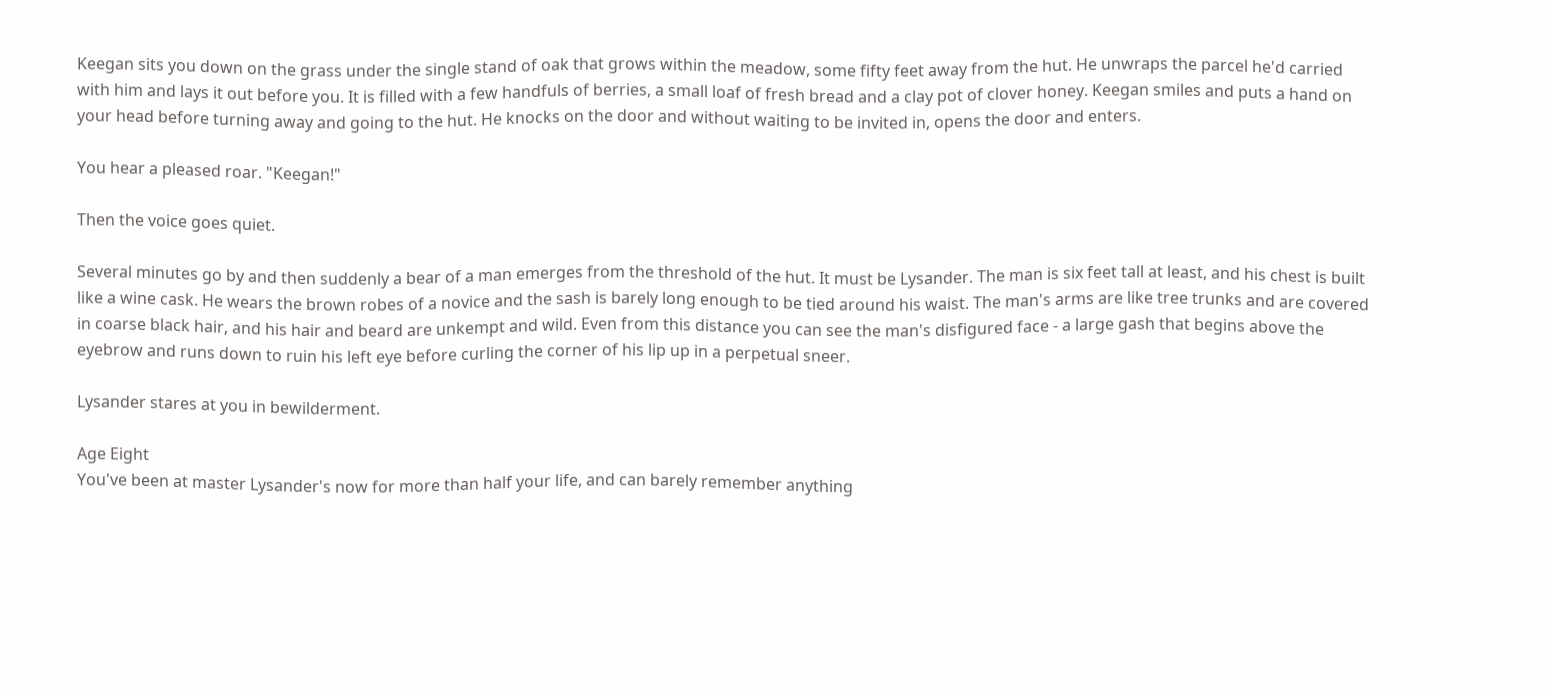Keegan sits you down on the grass under the single stand of oak that grows within the meadow, some fifty feet away from the hut. He unwraps the parcel he'd carried with him and lays it out before you. It is filled with a few handfuls of berries, a small loaf of fresh bread and a clay pot of clover honey. Keegan smiles and puts a hand on your head before turning away and going to the hut. He knocks on the door and without waiting to be invited in, opens the door and enters.

You hear a pleased roar. "Keegan!"

Then the voice goes quiet.

Several minutes go by and then suddenly a bear of a man emerges from the threshold of the hut. It must be Lysander. The man is six feet tall at least, and his chest is built like a wine cask. He wears the brown robes of a novice and the sash is barely long enough to be tied around his waist. The man's arms are like tree trunks and are covered in coarse black hair, and his hair and beard are unkempt and wild. Even from this distance you can see the man's disfigured face - a large gash that begins above the eyebrow and runs down to ruin his left eye before curling the corner of his lip up in a perpetual sneer.

Lysander stares at you in bewilderment.

Age Eight
You've been at master Lysander's now for more than half your life, and can barely remember anything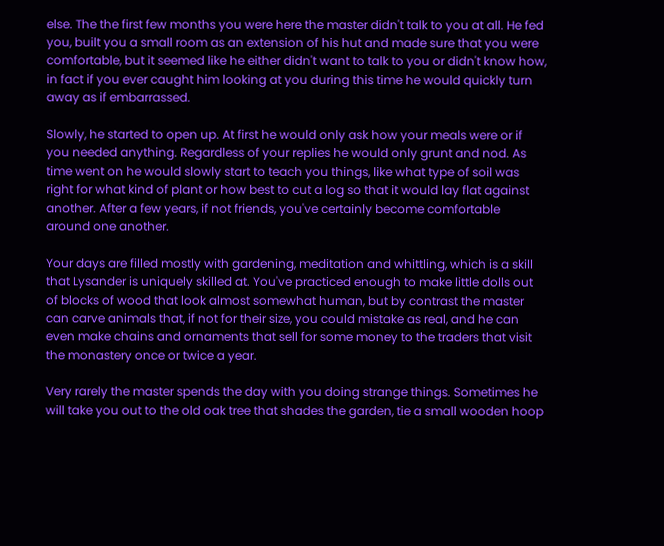else. The the first few months you were here the master didn't talk to you at all. He fed you, built you a small room as an extension of his hut and made sure that you were comfortable, but it seemed like he either didn't want to talk to you or didn't know how, in fact if you ever caught him looking at you during this time he would quickly turn away as if embarrassed.

Slowly, he started to open up. At first he would only ask how your meals were or if you needed anything. Regardless of your replies he would only grunt and nod. As time went on he would slowly start to teach you things, like what type of soil was right for what kind of plant or how best to cut a log so that it would lay flat against another. After a few years, if not friends, you've certainly become comfortable around one another.

Your days are filled mostly with gardening, meditation and whittling, which is a skill that Lysander is uniquely skilled at. You've practiced enough to make little dolls out of blocks of wood that look almost somewhat human, but by contrast the master can carve animals that, if not for their size, you could mistake as real, and he can even make chains and ornaments that sell for some money to the traders that visit the monastery once or twice a year.

Very rarely the master spends the day with you doing strange things. Sometimes he will take you out to the old oak tree that shades the garden, tie a small wooden hoop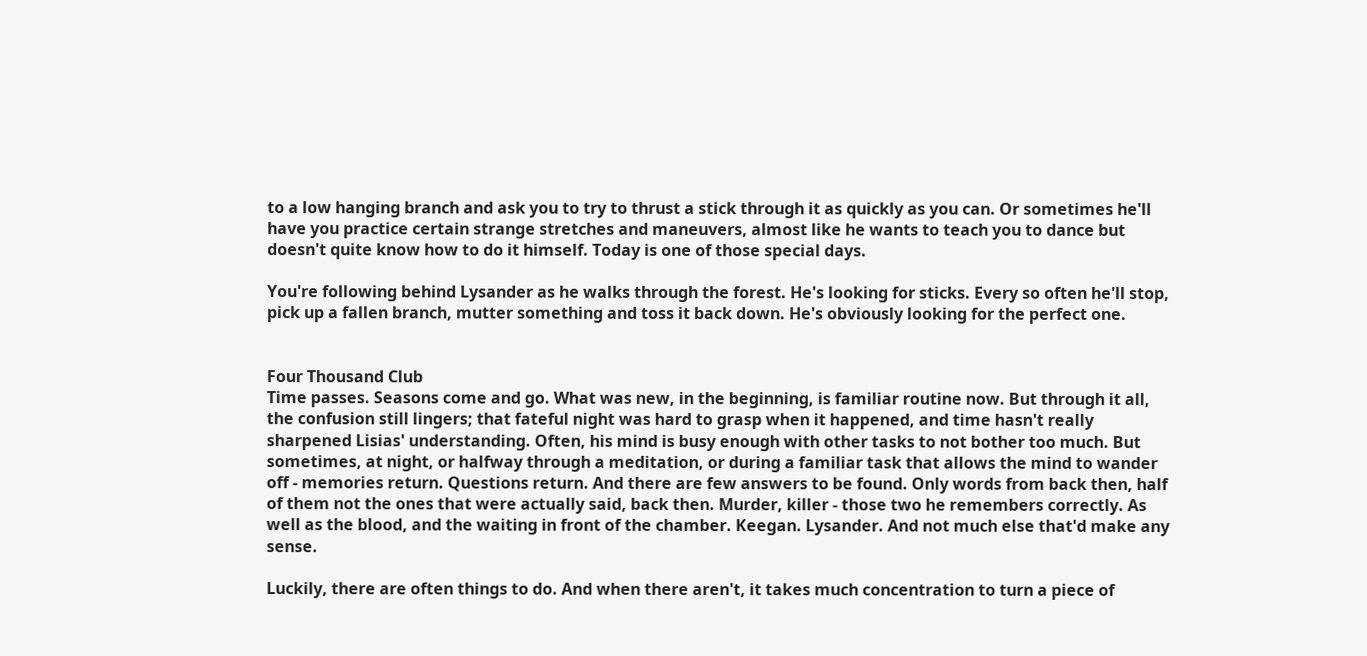to a low hanging branch and ask you to try to thrust a stick through it as quickly as you can. Or sometimes he'll have you practice certain strange stretches and maneuvers, almost like he wants to teach you to dance but doesn't quite know how to do it himself. Today is one of those special days.

You're following behind Lysander as he walks through the forest. He's looking for sticks. Every so often he'll stop, pick up a fallen branch, mutter something and toss it back down. He's obviously looking for the perfect one.


Four Thousand Club
Time passes. Seasons come and go. What was new, in the beginning, is familiar routine now. But through it all, the confusion still lingers; that fateful night was hard to grasp when it happened, and time hasn't really sharpened Lisias' understanding. Often, his mind is busy enough with other tasks to not bother too much. But sometimes, at night, or halfway through a meditation, or during a familiar task that allows the mind to wander off - memories return. Questions return. And there are few answers to be found. Only words from back then, half of them not the ones that were actually said, back then. Murder, killer - those two he remembers correctly. As well as the blood, and the waiting in front of the chamber. Keegan. Lysander. And not much else that'd make any sense.

Luckily, there are often things to do. And when there aren't, it takes much concentration to turn a piece of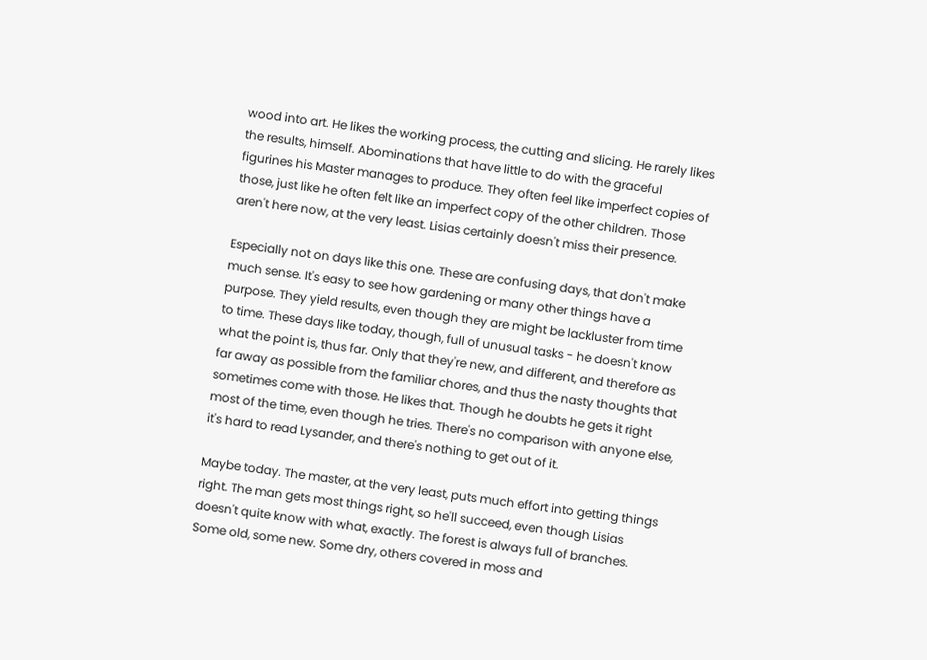wood into art. He likes the working process, the cutting and slicing. He rarely likes the results, himself. Abominations that have little to do with the graceful figurines his Master manages to produce. They often feel like imperfect copies of those, just like he often felt like an imperfect copy of the other children. Those aren't here now, at the very least. Lisias certainly doesn't miss their presence.

Especially not on days like this one. These are confusing days, that don't make much sense. It's easy to see how gardening or many other things have a purpose. They yield results, even though they are might be lackluster from time to time. These days like today, though, full of unusual tasks - he doesn't know what the point is, thus far. Only that they're new, and different, and therefore as far away as possible from the familiar chores, and thus the nasty thoughts that sometimes come with those. He likes that. Though he doubts he gets it right most of the time, even though he tries. There's no comparison with anyone else, it's hard to read Lysander, and there's nothing to get out of it.

Maybe today. The master, at the very least, puts much effort into getting things right. The man gets most things right, so he'll succeed, even though Lisias doesn't quite know with what, exactly. The forest is always full of branches. Some old, some new. Some dry, others covered in moss and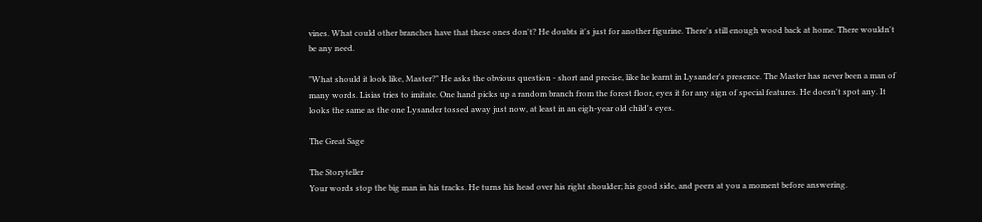vines. What could other branches have that these ones don't? He doubts it's just for another figurine. There's still enough wood back at home. There wouldn't be any need.

"What should it look like, Master?" He asks the obvious question - short and precise, like he learnt in Lysander's presence. The Master has never been a man of many words. Lisias tries to imitate. One hand picks up a random branch from the forest floor, eyes it for any sign of special features. He doesn't spot any. It looks the same as the one Lysander tossed away just now, at least in an eigh-year old child's eyes.

The Great Sage

The Storyteller
Your words stop the big man in his tracks. He turns his head over his right shoulder; his good side, and peers at you a moment before answering.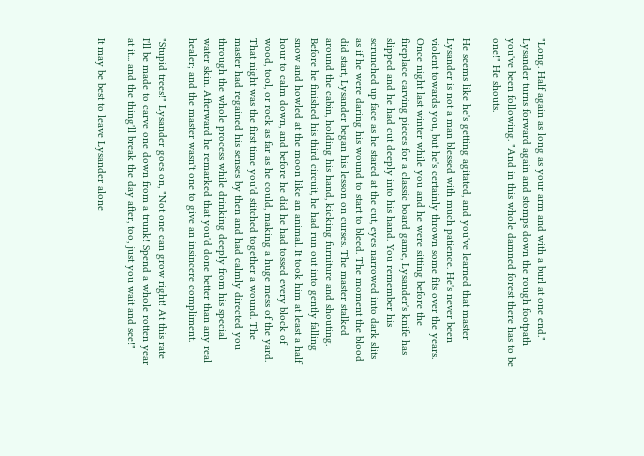"Long. Half again as long as your arm and with a burl at one end." Lysander turns forward again and stomps down the rough footpath you've been following. "And in this whole damned forest there has to be one!" He shouts.

He seems like he's getting agitated, and you've learned that master Lysander is not a man blessed with much patience. He's never been violent towards you, but he's certainly thrown some fits over the years. Once night last winter while you and he were sitting before the fireplace carving pieces for a classic board game, Lysander's knife has slipped and he had cut deeply into his hand. You remember his scrunched up face as he stared at the cut, eyes narrowed into dark slits as if he were daring his wound to start to bleed. The moment the blood did start, Lysander began his lesson on curses. The master stalked around the cabin, holding his hand, kicking furniture and shouting. Before he finished his third circuit, he had run out into gently falling snow and howled at the moon like an animal. It took him at least a half hour to calm down, and before he did he had tossed every block of wood, tool, or rock as far as he could, making a huge mess of the yard. That night was the first time you'd stitched together a wound. The master had regained his senses by then and had calmly directed you through the whole process while drinking deeply from his special water skin. Afterward he remarked that you'd done better than any real healer; and the master wasn't one to give an insincere compliment.

"Stupid trees!" Lysander goes on, "Not one can grow right! At this rate I'll be made to carve one down from a trunk! Spend a whole rotten year at it... and the thing'll break the day after, too, just you wait and see!"

It may be best to leave Lysander alone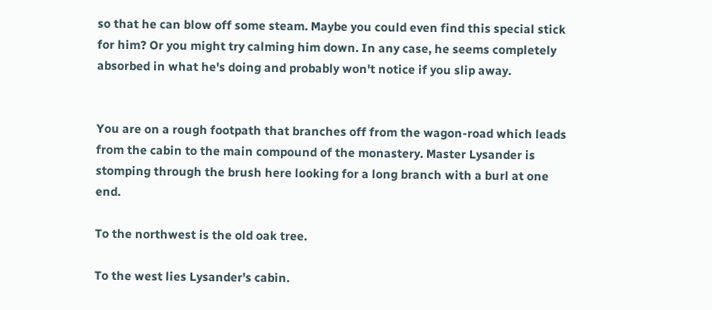so that he can blow off some steam. Maybe you could even find this special stick for him? Or you might try calming him down. In any case, he seems completely absorbed in what he's doing and probably won't notice if you slip away.


You are on a rough footpath that branches off from the wagon-road which leads from the cabin to the main compound of the monastery. Master Lysander is stomping through the brush here looking for a long branch with a burl at one end.

To the northwest is the old oak tree.

To the west lies Lysander's cabin.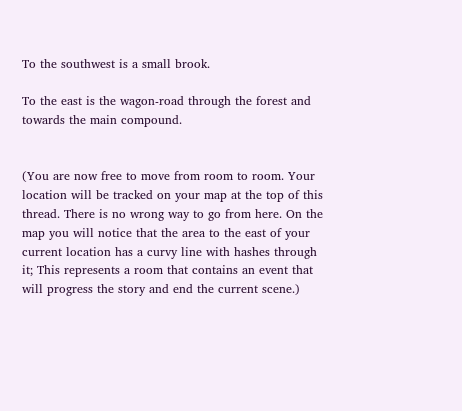To the southwest is a small brook.

To the east is the wagon-road through the forest and towards the main compound.


(You are now free to move from room to room. Your location will be tracked on your map at the top of this thread. There is no wrong way to go from here. On the map you will notice that the area to the east of your current location has a curvy line with hashes through it; This represents a room that contains an event that will progress the story and end the current scene.)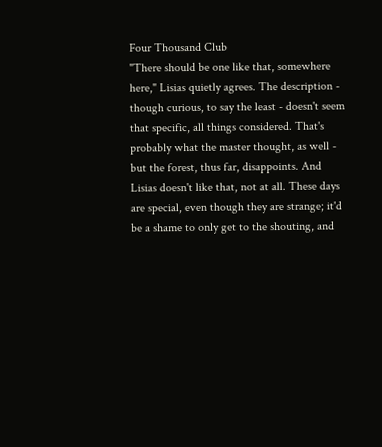Four Thousand Club
"There should be one like that, somewhere here," Lisias quietly agrees. The description - though curious, to say the least - doesn't seem that specific, all things considered. That's probably what the master thought, as well - but the forest, thus far, disappoints. And Lisias doesn't like that, not at all. These days are special, even though they are strange; it'd be a shame to only get to the shouting, and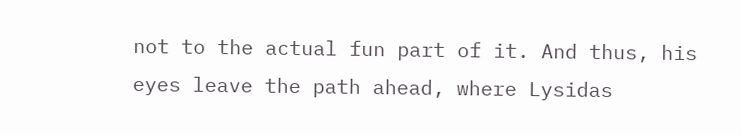not to the actual fun part of it. And thus, his eyes leave the path ahead, where Lysidas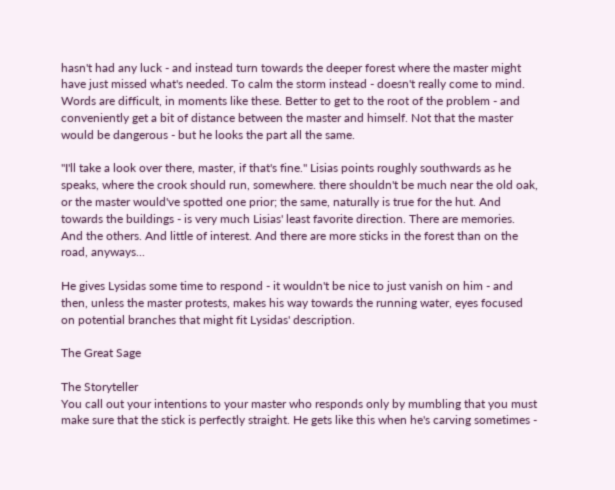hasn't had any luck - and instead turn towards the deeper forest where the master might have just missed what's needed. To calm the storm instead - doesn't really come to mind. Words are difficult, in moments like these. Better to get to the root of the problem - and conveniently get a bit of distance between the master and himself. Not that the master would be dangerous - but he looks the part all the same.

"I'll take a look over there, master, if that's fine." Lisias points roughly southwards as he speaks, where the crook should run, somewhere. there shouldn't be much near the old oak, or the master would've spotted one prior; the same, naturally is true for the hut. And towards the buildings - is very much Lisias' least favorite direction. There are memories. And the others. And little of interest. And there are more sticks in the forest than on the road, anyways...

He gives Lysidas some time to respond - it wouldn't be nice to just vanish on him - and then, unless the master protests, makes his way towards the running water, eyes focused on potential branches that might fit Lysidas' description.

The Great Sage

The Storyteller
You call out your intentions to your master who responds only by mumbling that you must make sure that the stick is perfectly straight. He gets like this when he's carving sometimes -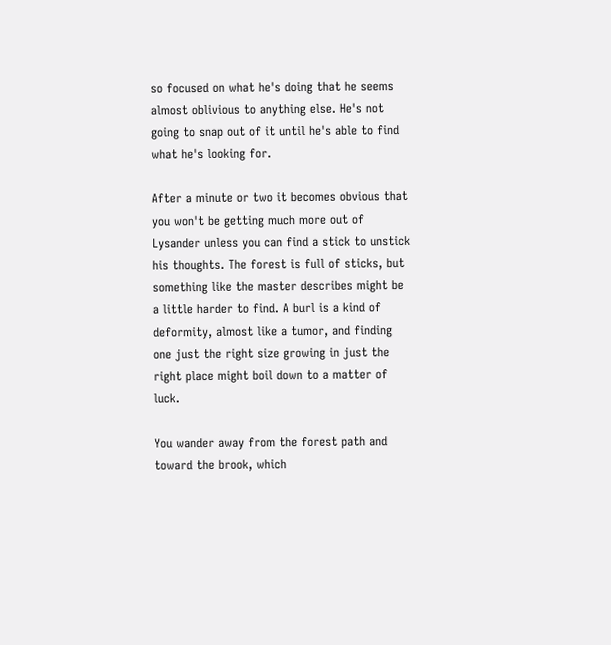so focused on what he's doing that he seems almost oblivious to anything else. He's not going to snap out of it until he's able to find what he's looking for.

After a minute or two it becomes obvious that you won't be getting much more out of Lysander unless you can find a stick to unstick his thoughts. The forest is full of sticks, but something like the master describes might be a little harder to find. A burl is a kind of deformity, almost like a tumor, and finding one just the right size growing in just the right place might boil down to a matter of luck.

You wander away from the forest path and toward the brook, which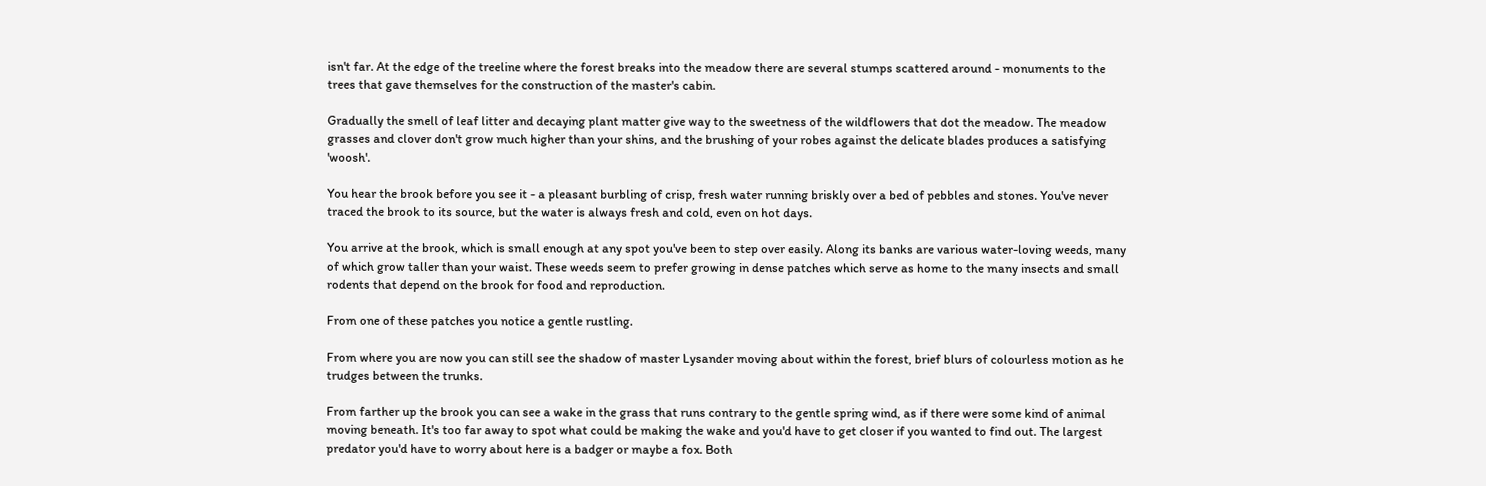isn't far. At the edge of the treeline where the forest breaks into the meadow there are several stumps scattered around - monuments to the trees that gave themselves for the construction of the master's cabin.

Gradually the smell of leaf litter and decaying plant matter give way to the sweetness of the wildflowers that dot the meadow. The meadow grasses and clover don't grow much higher than your shins, and the brushing of your robes against the delicate blades produces a satisfying 'woosh'.

You hear the brook before you see it - a pleasant burbling of crisp, fresh water running briskly over a bed of pebbles and stones. You've never traced the brook to its source, but the water is always fresh and cold, even on hot days.

You arrive at the brook, which is small enough at any spot you've been to step over easily. Along its banks are various water-loving weeds, many of which grow taller than your waist. These weeds seem to prefer growing in dense patches which serve as home to the many insects and small rodents that depend on the brook for food and reproduction.

From one of these patches you notice a gentle rustling.

From where you are now you can still see the shadow of master Lysander moving about within the forest, brief blurs of colourless motion as he trudges between the trunks.

From farther up the brook you can see a wake in the grass that runs contrary to the gentle spring wind, as if there were some kind of animal moving beneath. It's too far away to spot what could be making the wake and you'd have to get closer if you wanted to find out. The largest predator you'd have to worry about here is a badger or maybe a fox. Both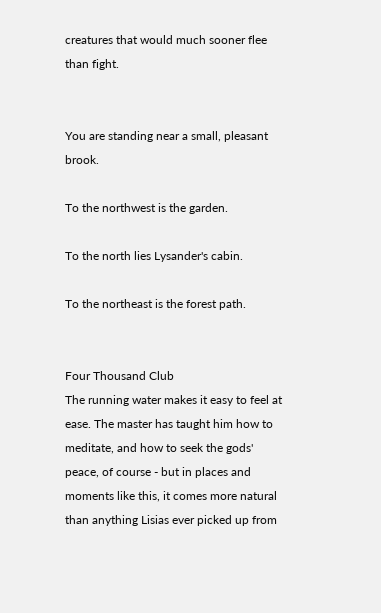creatures that would much sooner flee than fight.


You are standing near a small, pleasant brook.

To the northwest is the garden.

To the north lies Lysander's cabin.

To the northeast is the forest path.


Four Thousand Club
The running water makes it easy to feel at ease. The master has taught him how to meditate, and how to seek the gods' peace, of course - but in places and moments like this, it comes more natural than anything Lisias ever picked up from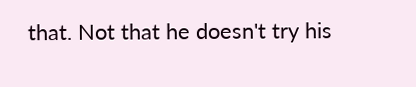that. Not that he doesn't try his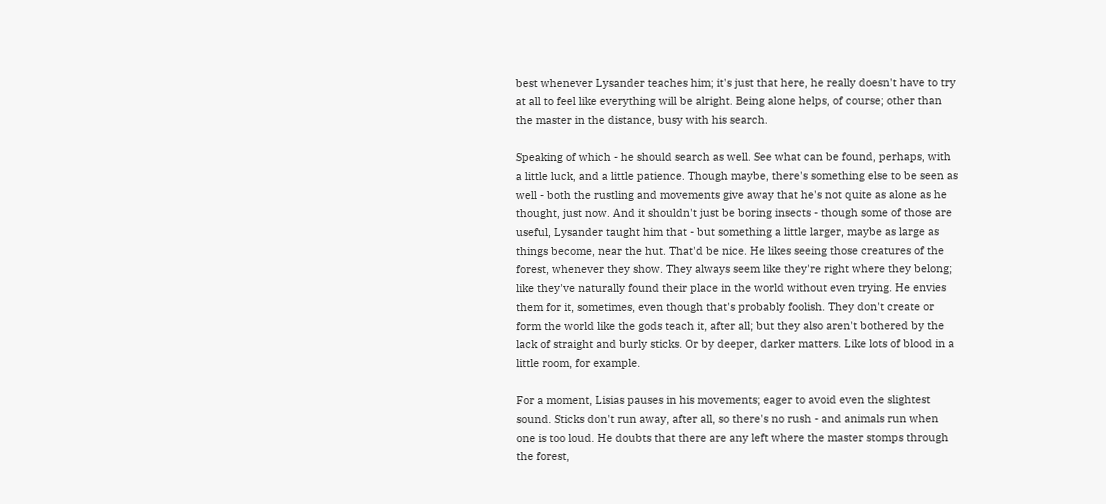best whenever Lysander teaches him; it's just that here, he really doesn't have to try at all to feel like everything will be alright. Being alone helps, of course; other than the master in the distance, busy with his search.

Speaking of which - he should search as well. See what can be found, perhaps, with a little luck, and a little patience. Though maybe, there's something else to be seen as well - both the rustling and movements give away that he's not quite as alone as he thought, just now. And it shouldn't just be boring insects - though some of those are useful, Lysander taught him that - but something a little larger, maybe as large as things become, near the hut. That'd be nice. He likes seeing those creatures of the forest, whenever they show. They always seem like they're right where they belong; like they've naturally found their place in the world without even trying. He envies them for it, sometimes, even though that's probably foolish. They don't create or form the world like the gods teach it, after all; but they also aren't bothered by the lack of straight and burly sticks. Or by deeper, darker matters. Like lots of blood in a little room, for example.

For a moment, Lisias pauses in his movements; eager to avoid even the slightest sound. Sticks don't run away, after all, so there's no rush - and animals run when one is too loud. He doubts that there are any left where the master stomps through the forest,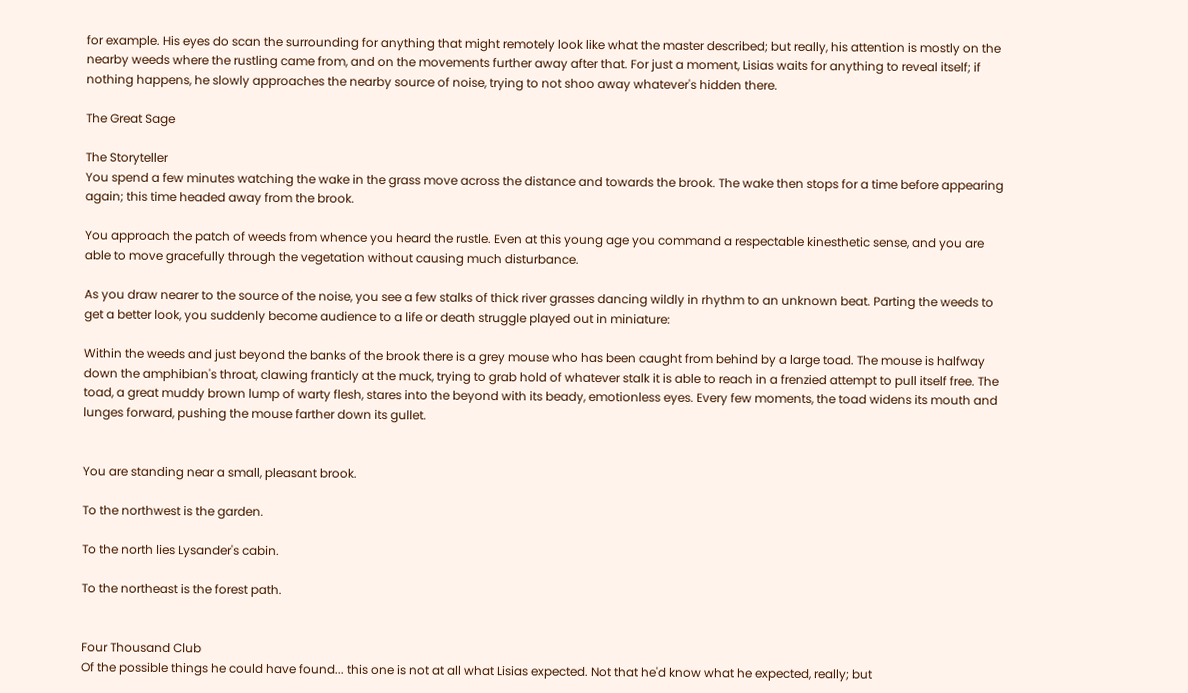for example. His eyes do scan the surrounding for anything that might remotely look like what the master described; but really, his attention is mostly on the nearby weeds where the rustling came from, and on the movements further away after that. For just a moment, Lisias waits for anything to reveal itself; if nothing happens, he slowly approaches the nearby source of noise, trying to not shoo away whatever's hidden there.

The Great Sage

The Storyteller
You spend a few minutes watching the wake in the grass move across the distance and towards the brook. The wake then stops for a time before appearing again; this time headed away from the brook.

You approach the patch of weeds from whence you heard the rustle. Even at this young age you command a respectable kinesthetic sense, and you are able to move gracefully through the vegetation without causing much disturbance.

As you draw nearer to the source of the noise, you see a few stalks of thick river grasses dancing wildly in rhythm to an unknown beat. Parting the weeds to get a better look, you suddenly become audience to a life or death struggle played out in miniature:

Within the weeds and just beyond the banks of the brook there is a grey mouse who has been caught from behind by a large toad. The mouse is halfway down the amphibian's throat, clawing franticly at the muck, trying to grab hold of whatever stalk it is able to reach in a frenzied attempt to pull itself free. The toad, a great muddy brown lump of warty flesh, stares into the beyond with its beady, emotionless eyes. Every few moments, the toad widens its mouth and lunges forward, pushing the mouse farther down its gullet.


You are standing near a small, pleasant brook.

To the northwest is the garden.

To the north lies Lysander's cabin.

To the northeast is the forest path.


Four Thousand Club
Of the possible things he could have found... this one is not at all what Lisias expected. Not that he'd know what he expected, really; but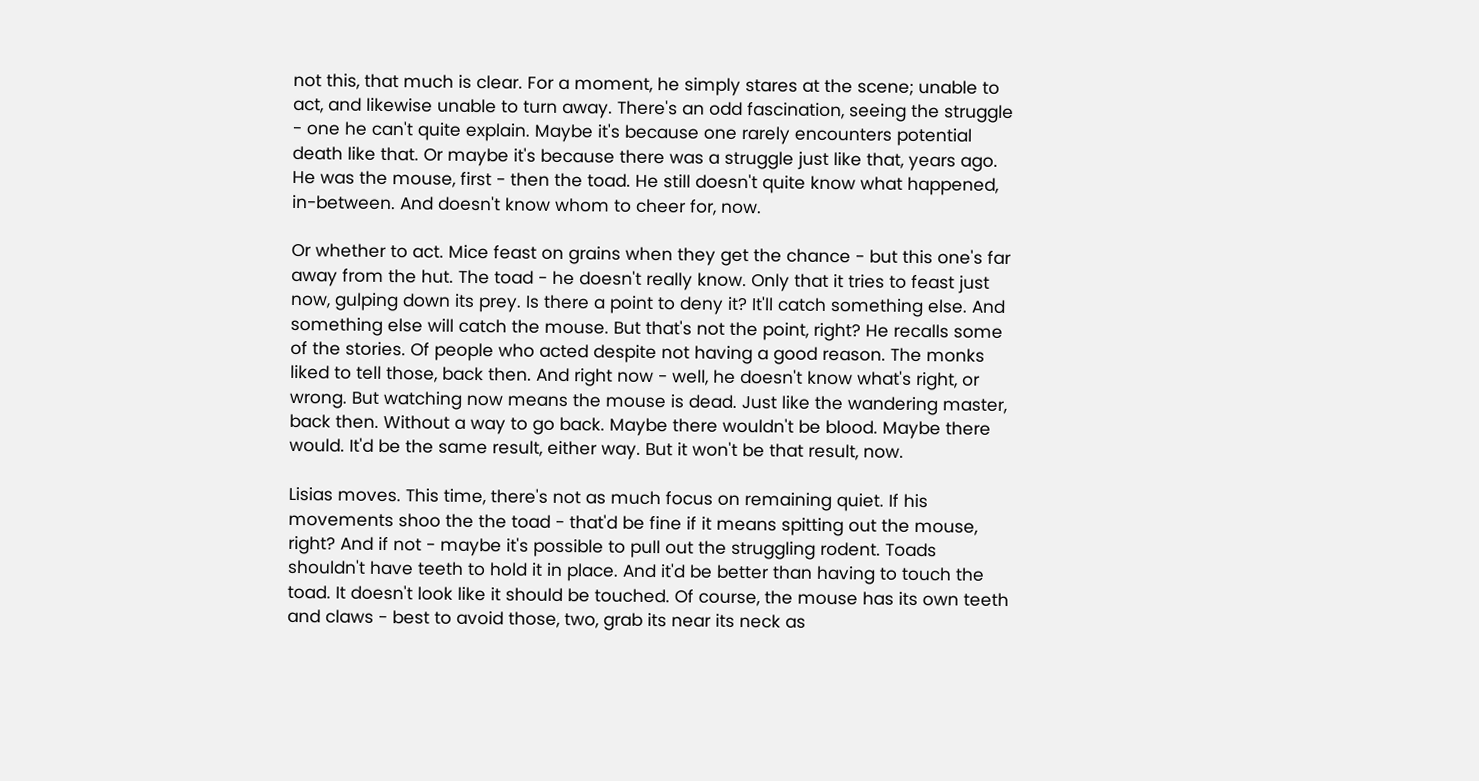not this, that much is clear. For a moment, he simply stares at the scene; unable to act, and likewise unable to turn away. There's an odd fascination, seeing the struggle - one he can't quite explain. Maybe it's because one rarely encounters potential death like that. Or maybe it's because there was a struggle just like that, years ago. He was the mouse, first - then the toad. He still doesn't quite know what happened, in-between. And doesn't know whom to cheer for, now.

Or whether to act. Mice feast on grains when they get the chance - but this one's far away from the hut. The toad - he doesn't really know. Only that it tries to feast just now, gulping down its prey. Is there a point to deny it? It'll catch something else. And something else will catch the mouse. But that's not the point, right? He recalls some of the stories. Of people who acted despite not having a good reason. The monks liked to tell those, back then. And right now - well, he doesn't know what's right, or wrong. But watching now means the mouse is dead. Just like the wandering master, back then. Without a way to go back. Maybe there wouldn't be blood. Maybe there would. It'd be the same result, either way. But it won't be that result, now.

Lisias moves. This time, there's not as much focus on remaining quiet. If his movements shoo the the toad - that'd be fine if it means spitting out the mouse, right? And if not - maybe it's possible to pull out the struggling rodent. Toads shouldn't have teeth to hold it in place. And it'd be better than having to touch the toad. It doesn't look like it should be touched. Of course, the mouse has its own teeth and claws - best to avoid those, two, grab its near its neck as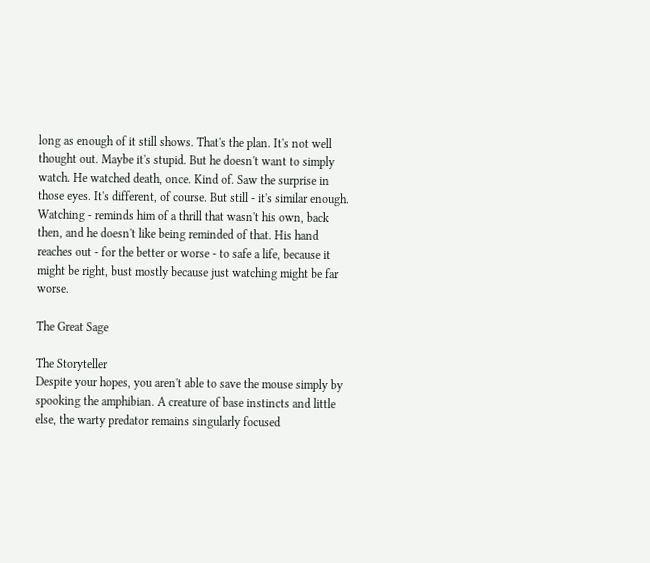long as enough of it still shows. That's the plan. It's not well thought out. Maybe it's stupid. But he doesn't want to simply watch. He watched death, once. Kind of. Saw the surprise in those eyes. It's different, of course. But still - it's similar enough. Watching - reminds him of a thrill that wasn't his own, back then, and he doesn't like being reminded of that. His hand reaches out - for the better or worse - to safe a life, because it might be right, bust mostly because just watching might be far worse.

The Great Sage

The Storyteller
Despite your hopes, you aren't able to save the mouse simply by spooking the amphibian. A creature of base instincts and little else, the warty predator remains singularly focused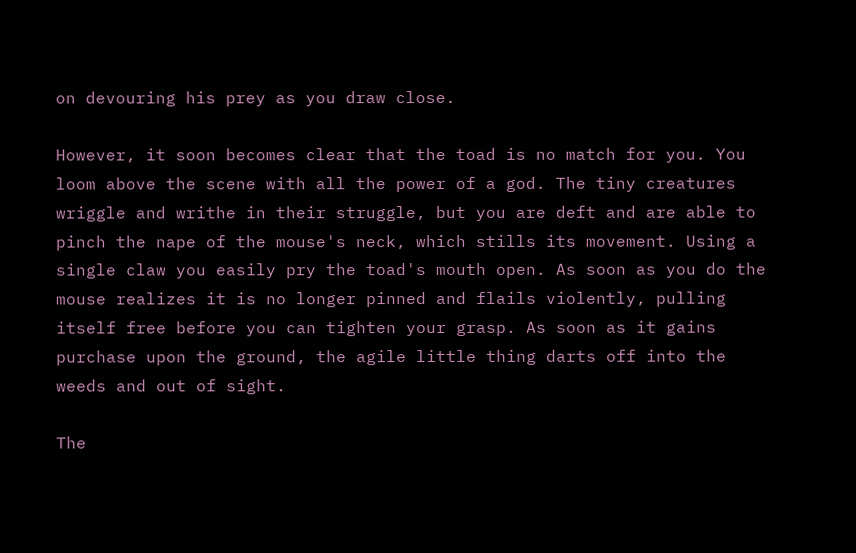on devouring his prey as you draw close.

However, it soon becomes clear that the toad is no match for you. You loom above the scene with all the power of a god. The tiny creatures wriggle and writhe in their struggle, but you are deft and are able to pinch the nape of the mouse's neck, which stills its movement. Using a single claw you easily pry the toad's mouth open. As soon as you do the mouse realizes it is no longer pinned and flails violently, pulling itself free before you can tighten your grasp. As soon as it gains purchase upon the ground, the agile little thing darts off into the weeds and out of sight.

The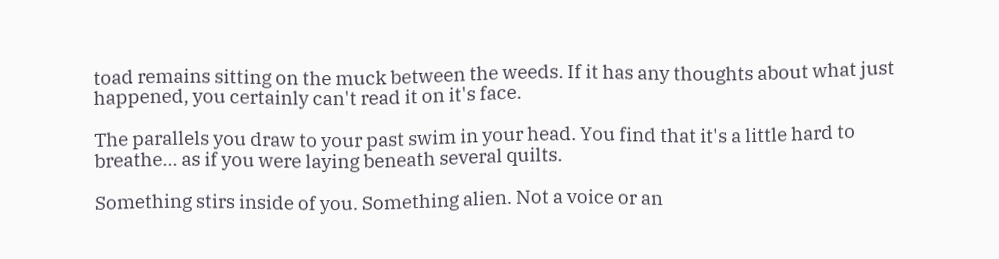toad remains sitting on the muck between the weeds. If it has any thoughts about what just happened, you certainly can't read it on it's face.

The parallels you draw to your past swim in your head. You find that it's a little hard to breathe... as if you were laying beneath several quilts.

Something stirs inside of you. Something alien. Not a voice or an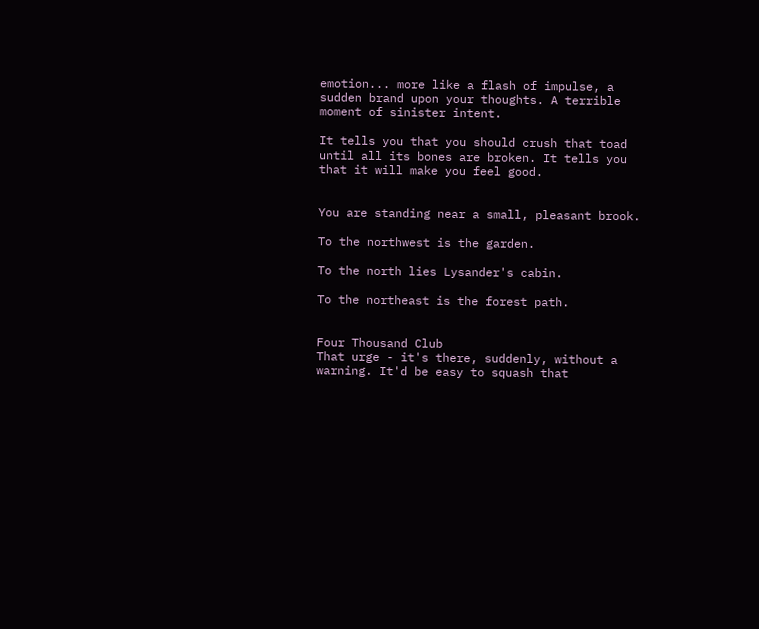emotion... more like a flash of impulse, a sudden brand upon your thoughts. A terrible moment of sinister intent.

It tells you that you should crush that toad until all its bones are broken. It tells you that it will make you feel good.


You are standing near a small, pleasant brook.

To the northwest is the garden.

To the north lies Lysander's cabin.

To the northeast is the forest path.


Four Thousand Club
That urge - it's there, suddenly, without a warning. It'd be easy to squash that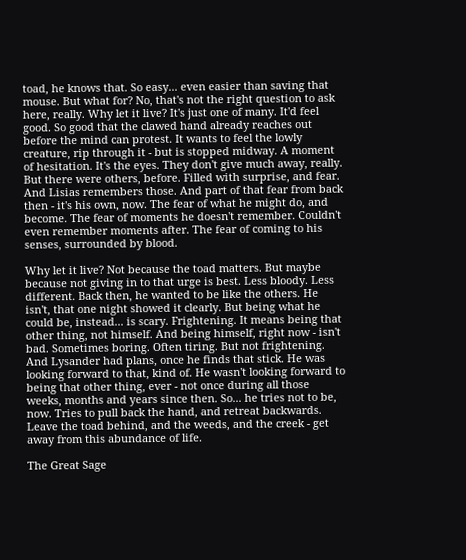toad, he knows that. So easy... even easier than saving that mouse. But what for? No, that's not the right question to ask here, really. Why let it live? It's just one of many. It'd feel good. So good that the clawed hand already reaches out before the mind can protest. It wants to feel the lowly creature, rip through it - but is stopped midway. A moment of hesitation. It's the eyes. They don't give much away, really. But there were others, before. Filled with surprise, and fear. And Lisias remembers those. And part of that fear from back then - it's his own, now. The fear of what he might do, and become. The fear of moments he doesn't remember. Couldn't even remember moments after. The fear of coming to his senses, surrounded by blood.

Why let it live? Not because the toad matters. But maybe because not giving in to that urge is best. Less bloody. Less different. Back then, he wanted to be like the others. He isn't, that one night showed it clearly. But being what he could be, instead... is scary. Frightening. It means being that other thing, not himself. And being himself, right now - isn't bad. Sometimes boring. Often tiring. But not frightening. And Lysander had plans, once he finds that stick. He was looking forward to that, kind of. He wasn't looking forward to being that other thing, ever - not once during all those weeks, months and years since then. So... he tries not to be, now. Tries to pull back the hand, and retreat backwards. Leave the toad behind, and the weeds, and the creek - get away from this abundance of life.

The Great Sage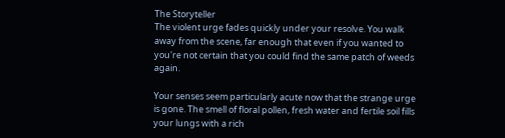The Storyteller
The violent urge fades quickly under your resolve. You walk away from the scene, far enough that even if you wanted to you're not certain that you could find the same patch of weeds again.

Your senses seem particularly acute now that the strange urge is gone. The smell of floral pollen, fresh water and fertile soil fills your lungs with a rich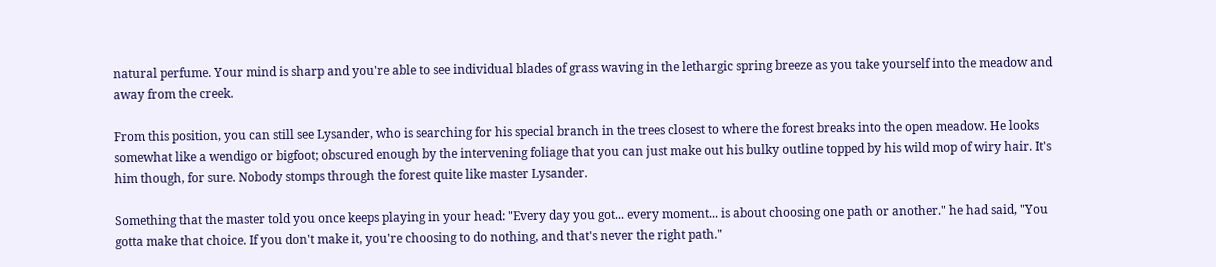natural perfume. Your mind is sharp and you're able to see individual blades of grass waving in the lethargic spring breeze as you take yourself into the meadow and away from the creek.

From this position, you can still see Lysander, who is searching for his special branch in the trees closest to where the forest breaks into the open meadow. He looks somewhat like a wendigo or bigfoot; obscured enough by the intervening foliage that you can just make out his bulky outline topped by his wild mop of wiry hair. It's him though, for sure. Nobody stomps through the forest quite like master Lysander.

Something that the master told you once keeps playing in your head: "Every day you got... every moment... is about choosing one path or another." he had said, "You gotta make that choice. If you don't make it, you're choosing to do nothing, and that's never the right path."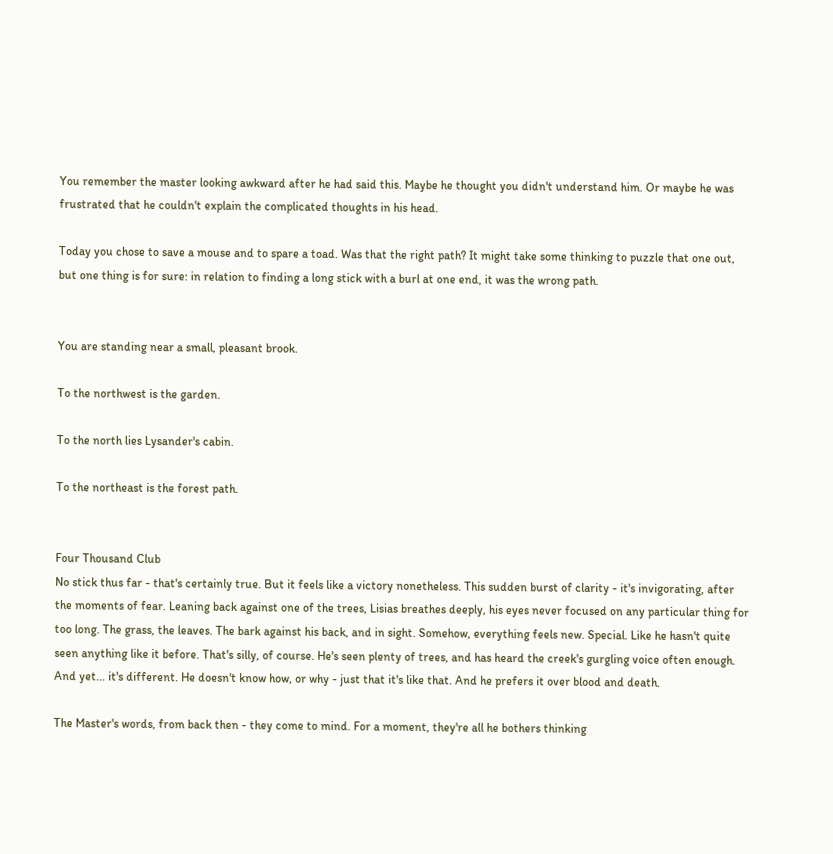You remember the master looking awkward after he had said this. Maybe he thought you didn't understand him. Or maybe he was frustrated that he couldn't explain the complicated thoughts in his head.

Today you chose to save a mouse and to spare a toad. Was that the right path? It might take some thinking to puzzle that one out, but one thing is for sure: in relation to finding a long stick with a burl at one end, it was the wrong path.


You are standing near a small, pleasant brook.

To the northwest is the garden.

To the north lies Lysander's cabin.

To the northeast is the forest path.


Four Thousand Club
No stick thus far - that's certainly true. But it feels like a victory nonetheless. This sudden burst of clarity - it's invigorating, after the moments of fear. Leaning back against one of the trees, Lisias breathes deeply, his eyes never focused on any particular thing for too long. The grass, the leaves. The bark against his back, and in sight. Somehow, everything feels new. Special. Like he hasn't quite seen anything like it before. That's silly, of course. He's seen plenty of trees, and has heard the creek's gurgling voice often enough. And yet... it's different. He doesn't know how, or why - just that it's like that. And he prefers it over blood and death.

The Master's words, from back then - they come to mind. For a moment, they're all he bothers thinking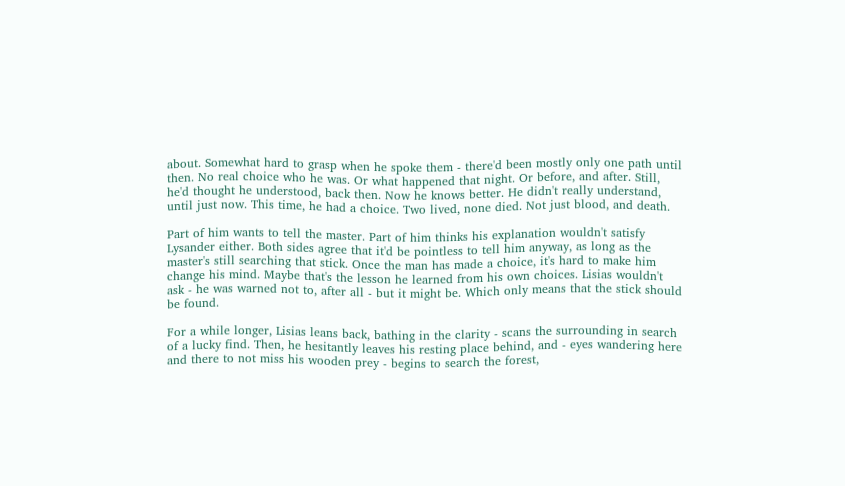about. Somewhat hard to grasp when he spoke them - there'd been mostly only one path until then. No real choice who he was. Or what happened that night. Or before, and after. Still, he'd thought he understood, back then. Now he knows better. He didn't really understand, until just now. This time, he had a choice. Two lived, none died. Not just blood, and death.

Part of him wants to tell the master. Part of him thinks his explanation wouldn't satisfy Lysander either. Both sides agree that it'd be pointless to tell him anyway, as long as the master's still searching that stick. Once the man has made a choice, it's hard to make him change his mind. Maybe that's the lesson he learned from his own choices. Lisias wouldn't ask - he was warned not to, after all - but it might be. Which only means that the stick should be found.

For a while longer, Lisias leans back, bathing in the clarity - scans the surrounding in search of a lucky find. Then, he hesitantly leaves his resting place behind, and - eyes wandering here and there to not miss his wooden prey - begins to search the forest,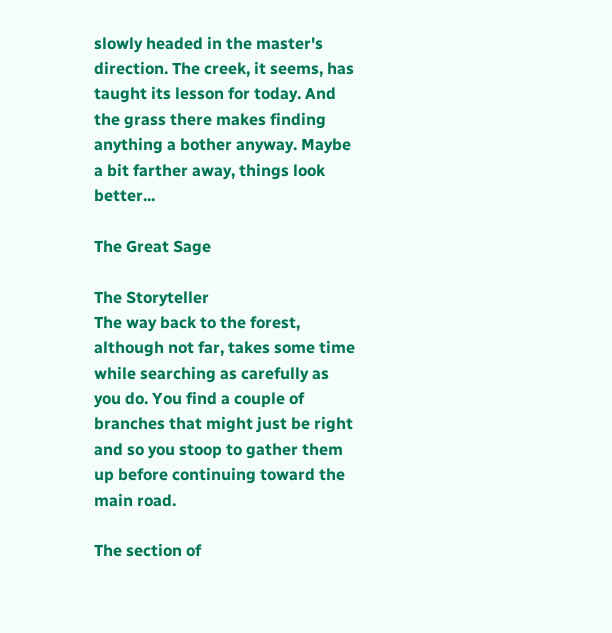slowly headed in the master's direction. The creek, it seems, has taught its lesson for today. And the grass there makes finding anything a bother anyway. Maybe a bit farther away, things look better...

The Great Sage

The Storyteller
The way back to the forest, although not far, takes some time while searching as carefully as you do. You find a couple of branches that might just be right and so you stoop to gather them up before continuing toward the main road.

The section of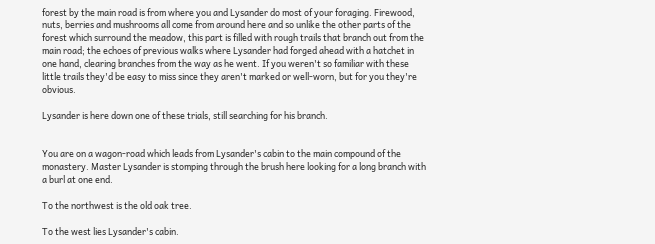forest by the main road is from where you and Lysander do most of your foraging. Firewood, nuts, berries and mushrooms all come from around here and so unlike the other parts of the forest which surround the meadow, this part is filled with rough trails that branch out from the main road; the echoes of previous walks where Lysander had forged ahead with a hatchet in one hand, clearing branches from the way as he went. If you weren't so familiar with these little trails they'd be easy to miss since they aren't marked or well-worn, but for you they're obvious.

Lysander is here down one of these trials, still searching for his branch.


You are on a wagon-road which leads from Lysander's cabin to the main compound of the monastery. Master Lysander is stomping through the brush here looking for a long branch with a burl at one end.

To the northwest is the old oak tree.

To the west lies Lysander's cabin.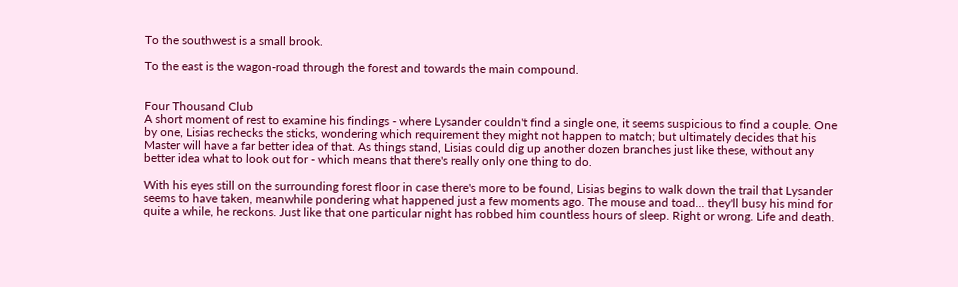To the southwest is a small brook.

To the east is the wagon-road through the forest and towards the main compound.


Four Thousand Club
A short moment of rest to examine his findings - where Lysander couldn't find a single one, it seems suspicious to find a couple. One by one, Lisias rechecks the sticks, wondering which requirement they might not happen to match; but ultimately decides that his Master will have a far better idea of that. As things stand, Lisias could dig up another dozen branches just like these, without any better idea what to look out for - which means that there's really only one thing to do.

With his eyes still on the surrounding forest floor in case there's more to be found, Lisias begins to walk down the trail that Lysander seems to have taken, meanwhile pondering what happened just a few moments ago. The mouse and toad... they'll busy his mind for quite a while, he reckons. Just like that one particular night has robbed him countless hours of sleep. Right or wrong. Life and death.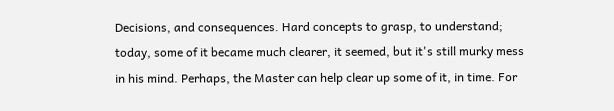Decisions, and consequences. Hard concepts to grasp, to understand; today, some of it became much clearer, it seemed, but it's still murky mess in his mind. Perhaps, the Master can help clear up some of it, in time. For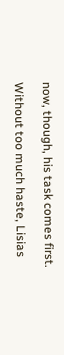now, though, his task comes first.

Without too much haste, Lisias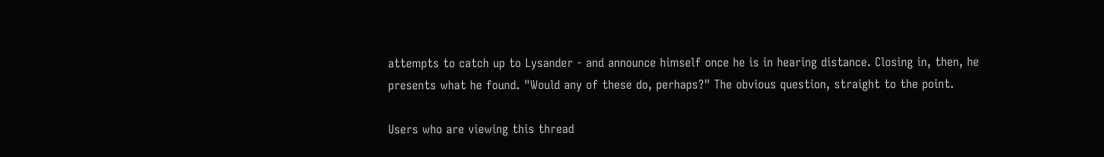attempts to catch up to Lysander - and announce himself once he is in hearing distance. Closing in, then, he presents what he found. "Would any of these do, perhaps?" The obvious question, straight to the point.

Users who are viewing this thread